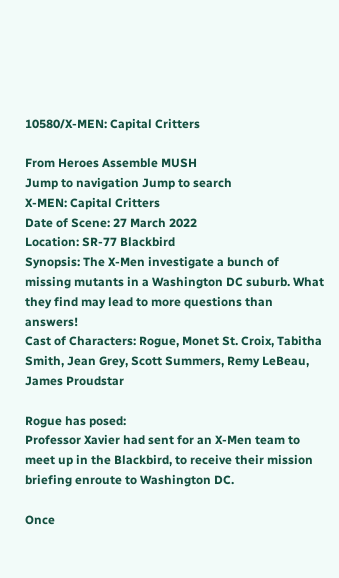10580/X-MEN: Capital Critters

From Heroes Assemble MUSH
Jump to navigation Jump to search
X-MEN: Capital Critters
Date of Scene: 27 March 2022
Location: SR-77 Blackbird
Synopsis: The X-Men investigate a bunch of missing mutants in a Washington DC suburb. What they find may lead to more questions than answers!
Cast of Characters: Rogue, Monet St. Croix, Tabitha Smith, Jean Grey, Scott Summers, Remy LeBeau, James Proudstar

Rogue has posed:
Professor Xavier had sent for an X-Men team to meet up in the Blackbird, to receive their mission briefing enroute to Washington DC.

Once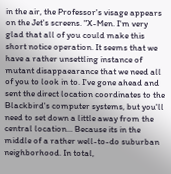in the air, the Professor's visage appears on the Jet's screens. "X-Men. I'm very glad that all of you could make this short notice operation. It seems that we have a rather unsettling instance of mutant disappaearance that we need all of you to look in to. I've gone ahead and sent the direct location coordinates to the Blackbird's computer systems, but you'll need to set down a little away from the central location... Because its in the middle of a rather well-to-do suburban neighborhood. In total,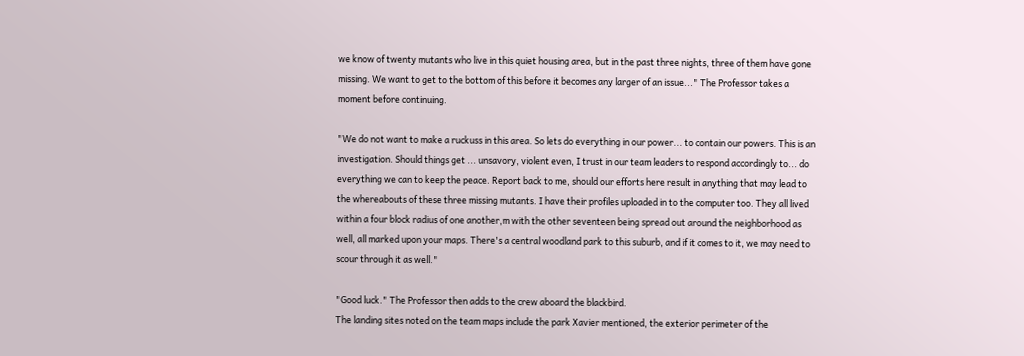we know of twenty mutants who live in this quiet housing area, but in the past three nights, three of them have gone missing. We want to get to the bottom of this before it becomes any larger of an issue..." The Professor takes a moment before continuing.

"We do not want to make a ruckuss in this area. So lets do everything in our power... to contain our powers. This is an investigation. Should things get ... unsavory, violent even, I trust in our team leaders to respond accordingly to... do everything we can to keep the peace. Report back to me, should our efforts here result in anything that may lead to the whereabouts of these three missing mutants. I have their profiles uploaded in to the computer too. They all lived within a four block radius of one another,m with the other seventeen being spread out around the neighborhood as well, all marked upon your maps. There's a central woodland park to this suburb, and if it comes to it, we may need to scour through it as well."

"Good luck." The Professor then adds to the crew aboard the blackbird.
The landing sites noted on the team maps include the park Xavier mentioned, the exterior perimeter of the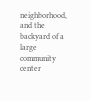neighborhood, and the backyard of a large community center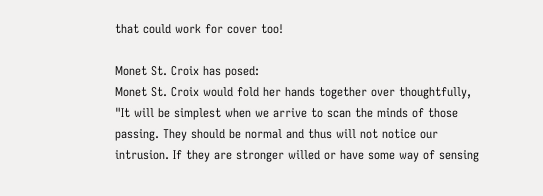that could work for cover too!

Monet St. Croix has posed:
Monet St. Croix would fold her hands together over thoughtfully, "It will be simplest when we arrive to scan the minds of those passing. They should be normal and thus will not notice our intrusion. If they are stronger willed or have some way of sensing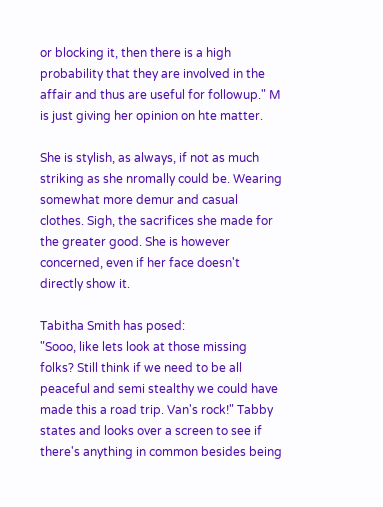or blocking it, then there is a high probability that they are involved in the affair and thus are useful for followup." M is just giving her opinion on hte matter.

She is stylish, as always, if not as much striking as she nromally could be. Wearing somewhat more demur and casual clothes. Sigh, the sacrifices she made for the greater good. She is however concerned, even if her face doesn't directly show it.

Tabitha Smith has posed:
"Sooo, like lets look at those missing folks? Still think if we need to be all peaceful and semi stealthy we could have made this a road trip. Van's rock!" Tabby states and looks over a screen to see if there's anything in common besides being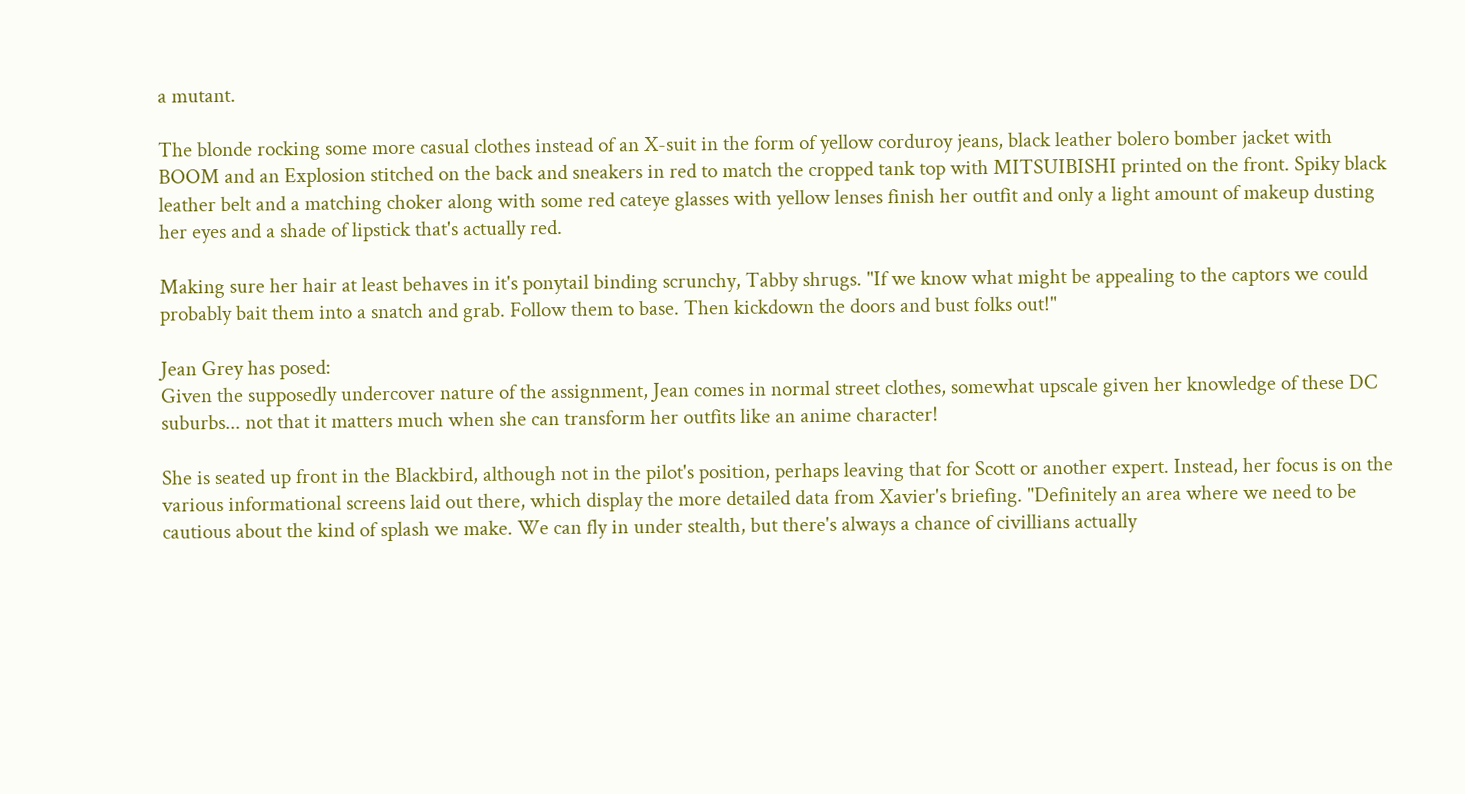a mutant.

The blonde rocking some more casual clothes instead of an X-suit in the form of yellow corduroy jeans, black leather bolero bomber jacket with BOOM and an Explosion stitched on the back and sneakers in red to match the cropped tank top with MITSUIBISHI printed on the front. Spiky black leather belt and a matching choker along with some red cateye glasses with yellow lenses finish her outfit and only a light amount of makeup dusting her eyes and a shade of lipstick that's actually red.

Making sure her hair at least behaves in it's ponytail binding scrunchy, Tabby shrugs. "If we know what might be appealing to the captors we could probably bait them into a snatch and grab. Follow them to base. Then kickdown the doors and bust folks out!"

Jean Grey has posed:
Given the supposedly undercover nature of the assignment, Jean comes in normal street clothes, somewhat upscale given her knowledge of these DC suburbs... not that it matters much when she can transform her outfits like an anime character!

She is seated up front in the Blackbird, although not in the pilot's position, perhaps leaving that for Scott or another expert. Instead, her focus is on the various informational screens laid out there, which display the more detailed data from Xavier's briefing. "Definitely an area where we need to be cautious about the kind of splash we make. We can fly in under stealth, but there's always a chance of civillians actually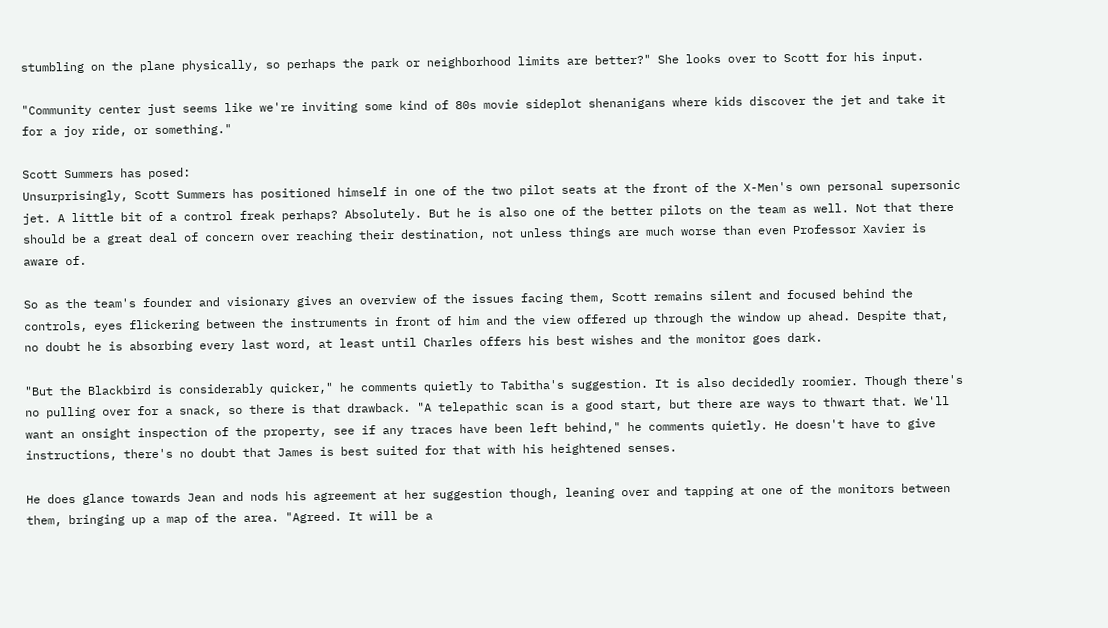stumbling on the plane physically, so perhaps the park or neighborhood limits are better?" She looks over to Scott for his input.

"Community center just seems like we're inviting some kind of 80s movie sideplot shenanigans where kids discover the jet and take it for a joy ride, or something."

Scott Summers has posed:
Unsurprisingly, Scott Summers has positioned himself in one of the two pilot seats at the front of the X-Men's own personal supersonic jet. A little bit of a control freak perhaps? Absolutely. But he is also one of the better pilots on the team as well. Not that there should be a great deal of concern over reaching their destination, not unless things are much worse than even Professor Xavier is aware of.

So as the team's founder and visionary gives an overview of the issues facing them, Scott remains silent and focused behind the controls, eyes flickering between the instruments in front of him and the view offered up through the window up ahead. Despite that, no doubt he is absorbing every last word, at least until Charles offers his best wishes and the monitor goes dark.

"But the Blackbird is considerably quicker," he comments quietly to Tabitha's suggestion. It is also decidedly roomier. Though there's no pulling over for a snack, so there is that drawback. "A telepathic scan is a good start, but there are ways to thwart that. We'll want an onsight inspection of the property, see if any traces have been left behind," he comments quietly. He doesn't have to give instructions, there's no doubt that James is best suited for that with his heightened senses.

He does glance towards Jean and nods his agreement at her suggestion though, leaning over and tapping at one of the monitors between them, bringing up a map of the area. "Agreed. It will be a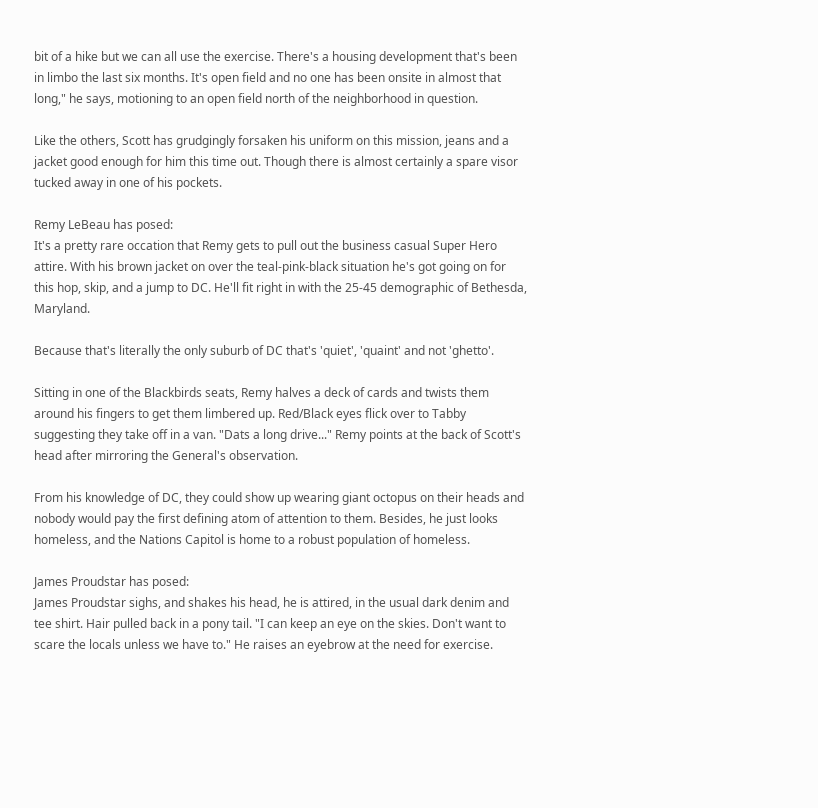bit of a hike but we can all use the exercise. There's a housing development that's been in limbo the last six months. It's open field and no one has been onsite in almost that long," he says, motioning to an open field north of the neighborhood in question.

Like the others, Scott has grudgingly forsaken his uniform on this mission, jeans and a jacket good enough for him this time out. Though there is almost certainly a spare visor tucked away in one of his pockets.

Remy LeBeau has posed:
It's a pretty rare occation that Remy gets to pull out the business casual Super Hero attire. With his brown jacket on over the teal-pink-black situation he's got going on for this hop, skip, and a jump to DC. He'll fit right in with the 25-45 demographic of Bethesda, Maryland.

Because that's literally the only suburb of DC that's 'quiet', 'quaint' and not 'ghetto'.

Sitting in one of the Blackbirds seats, Remy halves a deck of cards and twists them around his fingers to get them limbered up. Red/Black eyes flick over to Tabby suggesting they take off in a van. "Dats a long drive..." Remy points at the back of Scott's head after mirroring the General's observation.

From his knowledge of DC, they could show up wearing giant octopus on their heads and nobody would pay the first defining atom of attention to them. Besides, he just looks homeless, and the Nations Capitol is home to a robust population of homeless.

James Proudstar has posed:
James Proudstar sighs, and shakes his head, he is attired, in the usual dark denim and tee shirt. Hair pulled back in a pony tail. "I can keep an eye on the skies. Don't want to scare the locals unless we have to." He raises an eyebrow at the need for exercise.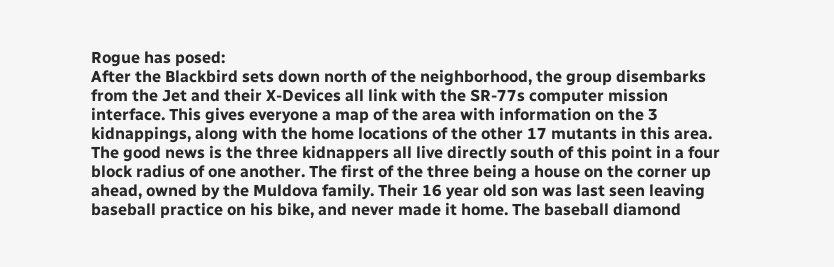Rogue has posed:
After the Blackbird sets down north of the neighborhood, the group disembarks from the Jet and their X-Devices all link with the SR-77s computer mission interface. This gives everyone a map of the area with information on the 3 kidnappings, along with the home locations of the other 17 mutants in this area. The good news is the three kidnappers all live directly south of this point in a four block radius of one another. The first of the three being a house on the corner up ahead, owned by the Muldova family. Their 16 year old son was last seen leaving baseball practice on his bike, and never made it home. The baseball diamond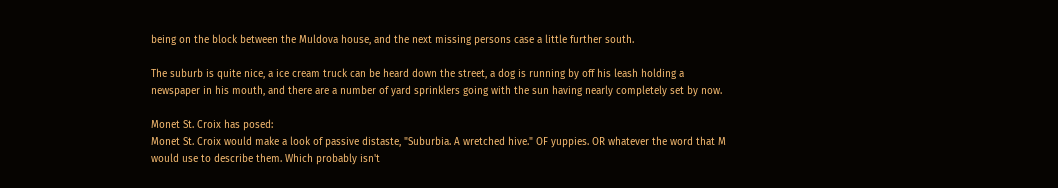being on the block between the Muldova house, and the next missing persons case a little further south.

The suburb is quite nice, a ice cream truck can be heard down the street, a dog is running by off his leash holding a newspaper in his mouth, and there are a number of yard sprinklers going with the sun having nearly completely set by now.

Monet St. Croix has posed:
Monet St. Croix would make a look of passive distaste, "Suburbia. A wretched hive." OF yuppies. OR whatever the word that M would use to describe them. Which probably isn't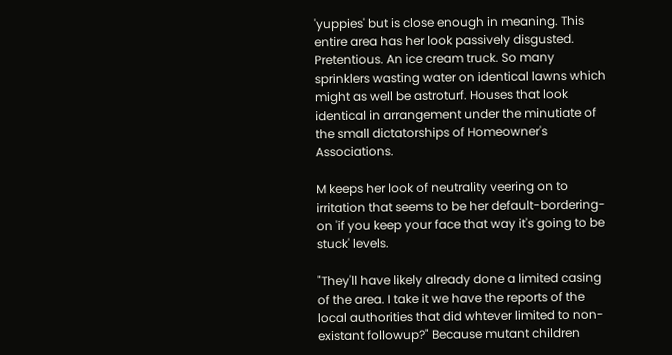'yuppies' but is close enough in meaning. This entire area has her look passively disgusted. Pretentious. An ice cream truck. So many sprinklers wasting water on identical lawns which might as well be astroturf. Houses that look identical in arrangement under the minutiate of the small dictatorships of Homeowner's Associations.

M keeps her look of neutrality veering on to irritation that seems to be her default-bordering-on 'if you keep your face that way it's going to be stuck' levels.

"They'll have likely already done a limited casing of the area. I take it we have the reports of the local authorities that did whtever limited to non-existant followup?" Because mutant children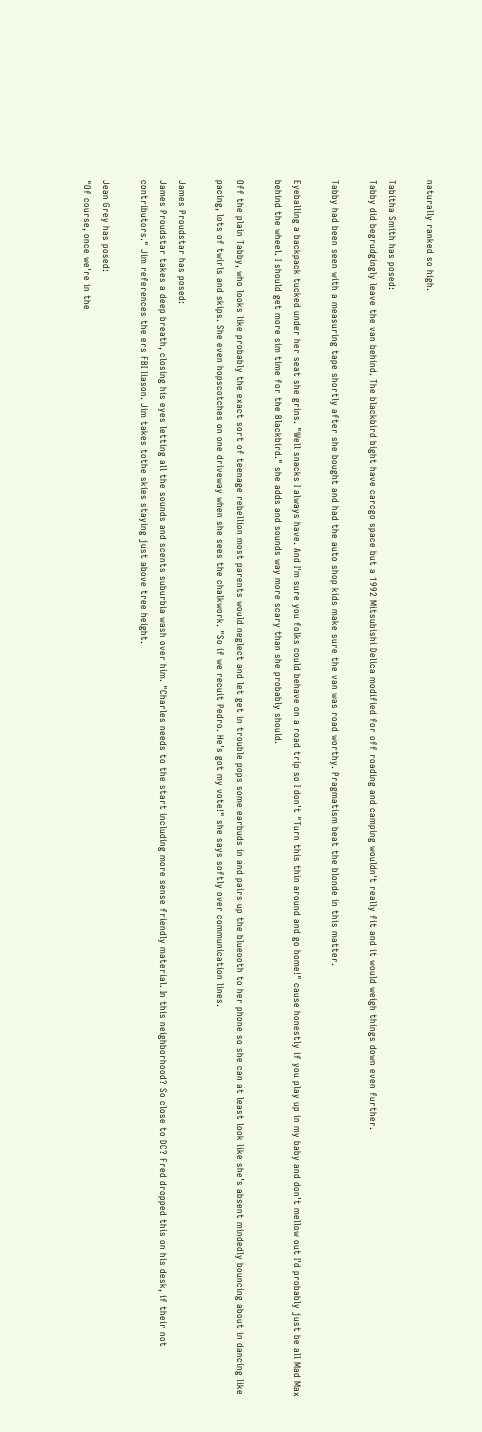naturally ranked so high.

Tabitha Smith has posed:
Tabby did begrudgingly leave the van behind. The blackbird bight have carcgo space but a 1992 Mitsubishi Delica modified for off roading and camping wouldn't really fit and it would weigh things down even further.

Tabby had been seen with a measuring tape shortly after she bought and had the auto shop kids make sure the van was road worthy. Pragmatism beat the blonde in this matter.

Eyeballing a backpack tucked under her seat she grins. "Well snacks I always have. And I'm sure you folks could behave on a road trip so I don't "Turn this thin around and go home!" cause honestly if you play up in my baby and don't mellow out I'd probably just be all Mad Max behind the wheel. I should get more sim time for the Blackbird." she adds and sounds way more scary than she probably should.

Off the plain Tabby, who looks like probably the exact sort of teenage rebellion most parents would neglect and let get in trouble pops some earbuds in and pairs up the blueooth to her phone so she can at least look like she's absent mindedly bouncing about in dancing like pacing, lots of twirls and skips. She even hopscotches on one driveway when she sees the chalkwork. "So if we recuit Pedro. He's got my vote!" she says softly over communication lines.

James Proudstar has posed:
James Proudstar takes a deep breath, closing his eyes letting all the sounds and scents suburbia wash over him. "Charles needs to the start including more sense friendly material. In this neighborhood? So close to DC? Fred dropped this on his desk, if their not contributors." Jim references the ers FBI liason. Jim takes tothe skies staying just above tree height.

Jean Grey has posed:
"Of course, once we're in the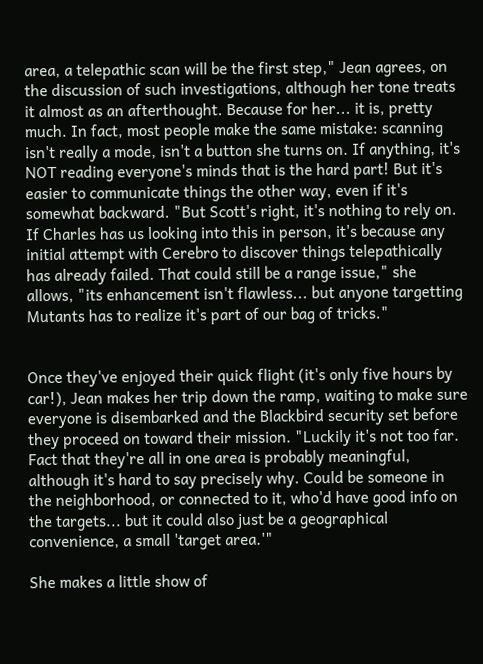area, a telepathic scan will be the first step," Jean agrees, on the discussion of such investigations, although her tone treats it almost as an afterthought. Because for her... it is, pretty much. In fact, most people make the same mistake: scanning isn't really a mode, isn't a button she turns on. If anything, it's NOT reading everyone's minds that is the hard part! But it's easier to communicate things the other way, even if it's somewhat backward. "But Scott's right, it's nothing to rely on. If Charles has us looking into this in person, it's because any initial attempt with Cerebro to discover things telepathically has already failed. That could still be a range issue," she allows, "its enhancement isn't flawless... but anyone targetting Mutants has to realize it's part of our bag of tricks."


Once they've enjoyed their quick flight (it's only five hours by car!), Jean makes her trip down the ramp, waiting to make sure everyone is disembarked and the Blackbird security set before they proceed on toward their mission. "Luckily it's not too far. Fact that they're all in one area is probably meaningful, although it's hard to say precisely why. Could be someone in the neighborhood, or connected to it, who'd have good info on the targets... but it could also just be a geographical convenience, a small 'target area.'"

She makes a little show of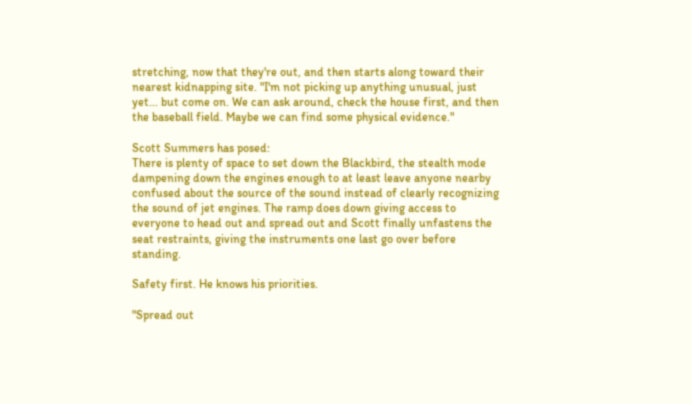stretching, now that they're out, and then starts along toward their nearest kidnapping site. "I'm not picking up anything unusual, just yet... but come on. We can ask around, check the house first, and then the baseball field. Maybe we can find some physical evidence."

Scott Summers has posed:
There is plenty of space to set down the Blackbird, the stealth mode dampening down the engines enough to at least leave anyone nearby confused about the source of the sound instead of clearly recognizing the sound of jet engines. The ramp does down giving access to everyone to head out and spread out and Scott finally unfastens the seat restraints, giving the instruments one last go over before standing.

Safety first. He knows his priorities.

"Spread out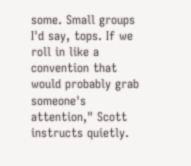some. Small groups I'd say, tops. If we roll in like a convention that would probably grab someone's attention," Scott instructs quietly.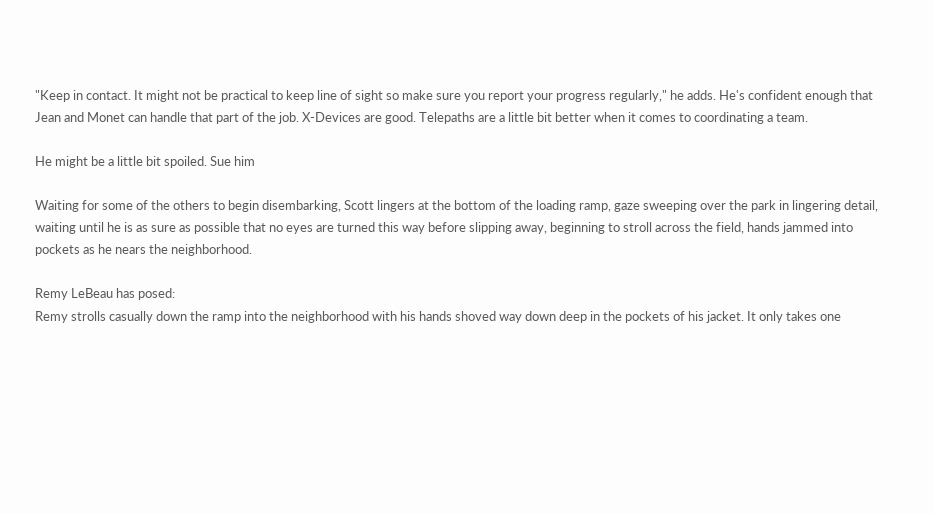"Keep in contact. It might not be practical to keep line of sight so make sure you report your progress regularly," he adds. He's confident enough that Jean and Monet can handle that part of the job. X-Devices are good. Telepaths are a little bit better when it comes to coordinating a team.

He might be a little bit spoiled. Sue him

Waiting for some of the others to begin disembarking, Scott lingers at the bottom of the loading ramp, gaze sweeping over the park in lingering detail, waiting until he is as sure as possible that no eyes are turned this way before slipping away, beginning to stroll across the field, hands jammed into pockets as he nears the neighborhood.

Remy LeBeau has posed:
Remy strolls casually down the ramp into the neighborhood with his hands shoved way down deep in the pockets of his jacket. It only takes one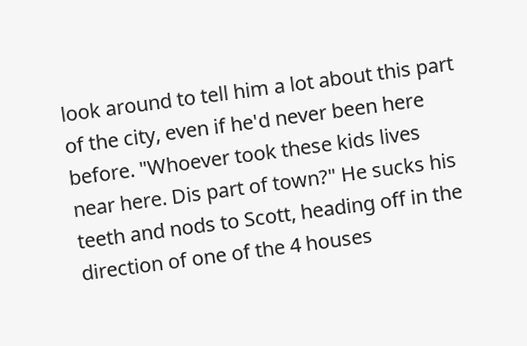look around to tell him a lot about this part of the city, even if he'd never been here before. "Whoever took these kids lives near here. Dis part of town?" He sucks his teeth and nods to Scott, heading off in the direction of one of the 4 houses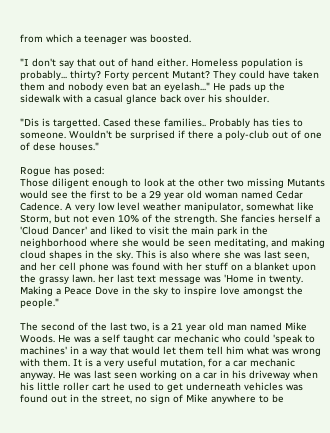from which a teenager was boosted.

"I don't say that out of hand either. Homeless population is probably... thirty? Forty percent Mutant? They could have taken them and nobody even bat an eyelash..." He pads up the sidewalk with a casual glance back over his shoulder.

"Dis is targetted. Cased these families.. Probably has ties to someone. Wouldn't be surprised if there a poly-club out of one of dese houses."

Rogue has posed:
Those diligent enough to look at the other two missing Mutants would see the first to be a 29 year old woman named Cedar Cadence. A very low level weather manipulator, somewhat like Storm, but not even 10% of the strength. She fancies herself a 'Cloud Dancer' and liked to visit the main park in the neighborhood where she would be seen meditating, and making cloud shapes in the sky. This is also where she was last seen, and her cell phone was found with her stuff on a blanket upon the grassy lawn. her last text message was 'Home in twenty. Making a Peace Dove in the sky to inspire love amongst the people."

The second of the last two, is a 21 year old man named Mike Woods. He was a self taught car mechanic who could 'speak to machines' in a way that would let them tell him what was wrong with them. It is a very useful mutation, for a car mechanic anyway. He was last seen working on a car in his driveway when his little roller cart he used to get underneath vehicles was found out in the street, no sign of Mike anywhere to be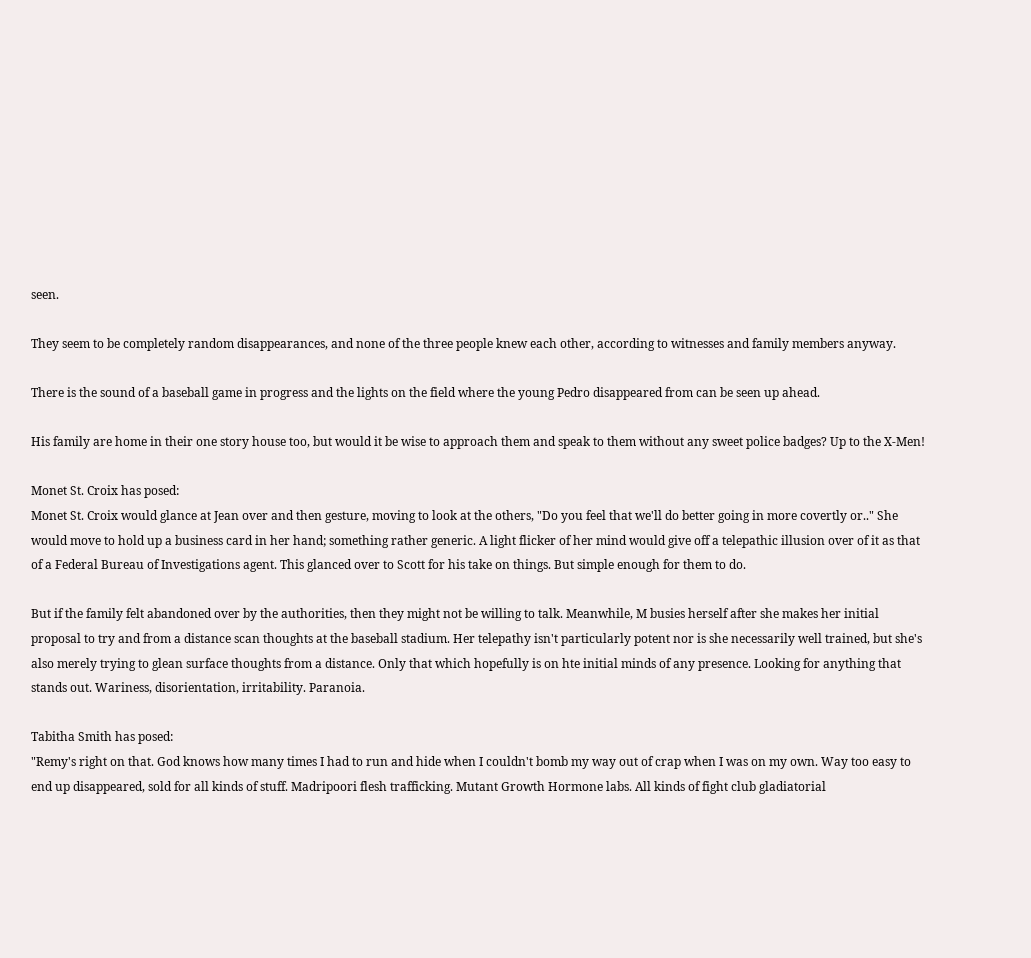seen.

They seem to be completely random disappearances, and none of the three people knew each other, according to witnesses and family members anyway.

There is the sound of a baseball game in progress and the lights on the field where the young Pedro disappeared from can be seen up ahead.

His family are home in their one story house too, but would it be wise to approach them and speak to them without any sweet police badges? Up to the X-Men!

Monet St. Croix has posed:
Monet St. Croix would glance at Jean over and then gesture, moving to look at the others, "Do you feel that we'll do better going in more covertly or.." She would move to hold up a business card in her hand; something rather generic. A light flicker of her mind would give off a telepathic illusion over of it as that of a Federal Bureau of Investigations agent. This glanced over to Scott for his take on things. But simple enough for them to do.

But if the family felt abandoned over by the authorities, then they might not be willing to talk. Meanwhile, M busies herself after she makes her initial proposal to try and from a distance scan thoughts at the baseball stadium. Her telepathy isn't particularly potent nor is she necessarily well trained, but she's also merely trying to glean surface thoughts from a distance. Only that which hopefully is on hte initial minds of any presence. Looking for anything that stands out. Wariness, disorientation, irritability. Paranoia.

Tabitha Smith has posed:
"Remy's right on that. God knows how many times I had to run and hide when I couldn't bomb my way out of crap when I was on my own. Way too easy to end up disappeared, sold for all kinds of stuff. Madripoori flesh trafficking. Mutant Growth Hormone labs. All kinds of fight club gladiatorial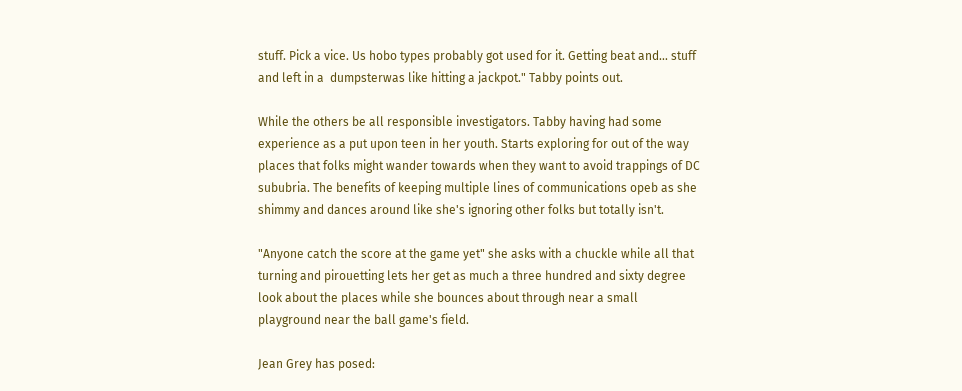stuff. Pick a vice. Us hobo types probably got used for it. Getting beat and... stuff and left in a  dumpsterwas like hitting a jackpot." Tabby points out.

While the others be all responsible investigators. Tabby having had some experience as a put upon teen in her youth. Starts exploring for out of the way places that folks might wander towards when they want to avoid trappings of DC sububria. The benefits of keeping multiple lines of communications opeb as she shimmy and dances around like she's ignoring other folks but totally isn't.

"Anyone catch the score at the game yet" she asks with a chuckle while all that turning and pirouetting lets her get as much a three hundred and sixty degree look about the places while she bounces about through near a small playground near the ball game's field.

Jean Grey has posed: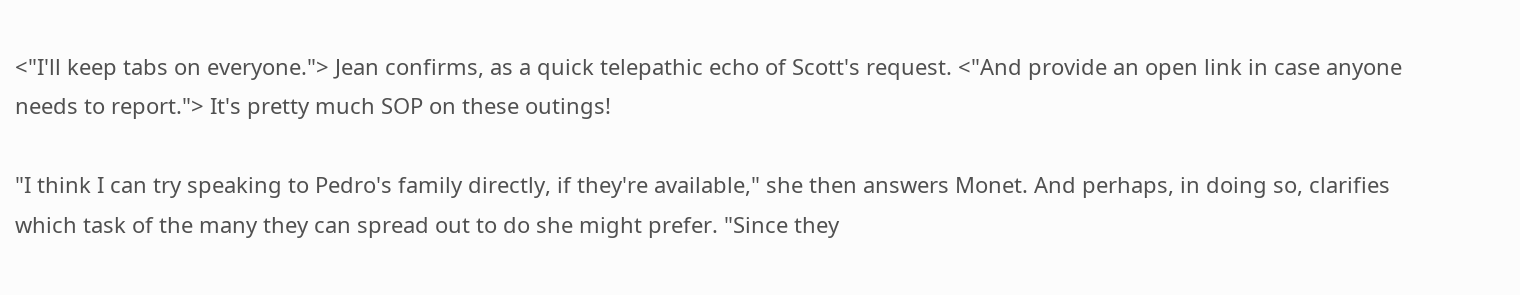<"I'll keep tabs on everyone."> Jean confirms, as a quick telepathic echo of Scott's request. <"And provide an open link in case anyone needs to report."> It's pretty much SOP on these outings!

"I think I can try speaking to Pedro's family directly, if they're available," she then answers Monet. And perhaps, in doing so, clarifies which task of the many they can spread out to do she might prefer. "Since they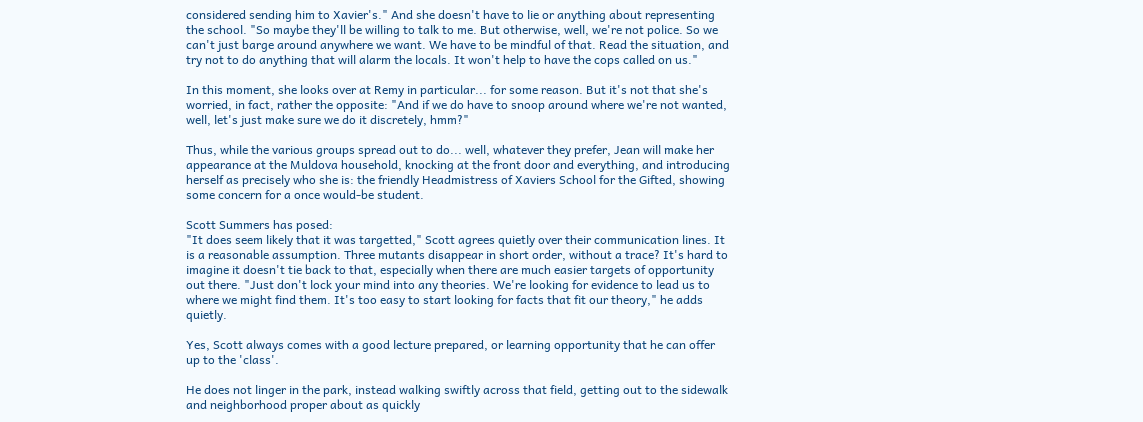considered sending him to Xavier's." And she doesn't have to lie or anything about representing the school. "So maybe they'll be willing to talk to me. But otherwise, well, we're not police. So we can't just barge around anywhere we want. We have to be mindful of that. Read the situation, and try not to do anything that will alarm the locals. It won't help to have the cops called on us."

In this moment, she looks over at Remy in particular... for some reason. But it's not that she's worried, in fact, rather the opposite: "And if we do have to snoop around where we're not wanted, well, let's just make sure we do it discretely, hmm?"

Thus, while the various groups spread out to do... well, whatever they prefer, Jean will make her appearance at the Muldova household, knocking at the front door and everything, and introducing herself as precisely who she is: the friendly Headmistress of Xaviers School for the Gifted, showing some concern for a once would-be student.

Scott Summers has posed:
"It does seem likely that it was targetted," Scott agrees quietly over their communication lines. It is a reasonable assumption. Three mutants disappear in short order, without a trace? It's hard to imagine it doesn't tie back to that, especially when there are much easier targets of opportunity out there. "Just don't lock your mind into any theories. We're looking for evidence to lead us to where we might find them. It's too easy to start looking for facts that fit our theory," he adds quietly.

Yes, Scott always comes with a good lecture prepared, or learning opportunity that he can offer up to the 'class'.

He does not linger in the park, instead walking swiftly across that field, getting out to the sidewalk and neighborhood proper about as quickly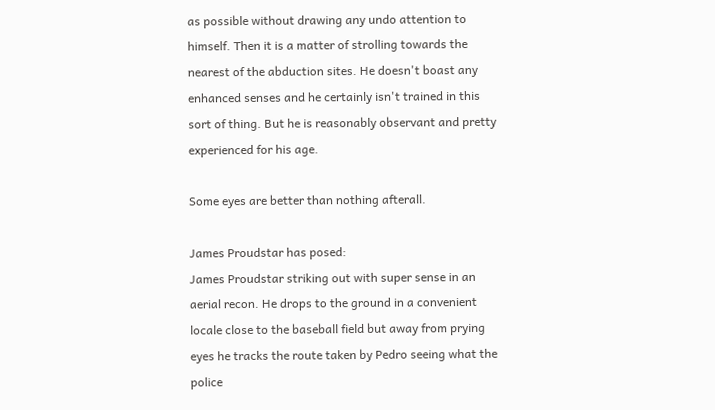as possible without drawing any undo attention to himself. Then it is a matter of strolling towards the nearest of the abduction sites. He doesn't boast any enhanced senses and he certainly isn't trained in this sort of thing. But he is reasonably observant and pretty experienced for his age.

Some eyes are better than nothing afterall.

James Proudstar has posed:
James Proudstar striking out with super sense in an aerial recon. He drops to the ground in a convenient locale close to the baseball field but away from prying eyes he tracks the route taken by Pedro seeing what the police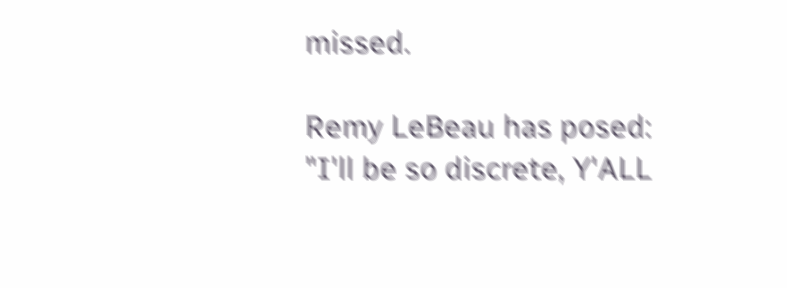missed.

Remy LeBeau has posed:
"I'll be so discrete, Y'ALL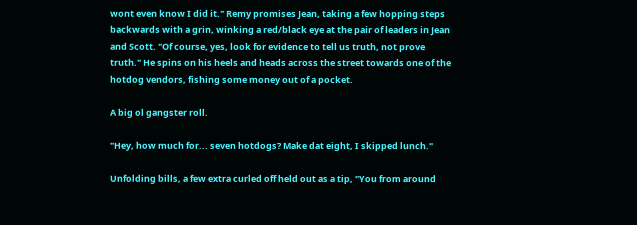wont even know I did it." Remy promises Jean, taking a few hopping steps backwards with a grin, winking a red/black eye at the pair of leaders in Jean and Scott. "Of course, yes, look for evidence to tell us truth, not prove truth." He spins on his heels and heads across the street towards one of the hotdog vendors, fishing some money out of a pocket.

A big ol gangster roll.

"Hey, how much for... seven hotdogs? Make dat eight, I skipped lunch."

Unfolding bills, a few extra curled off held out as a tip, "You from around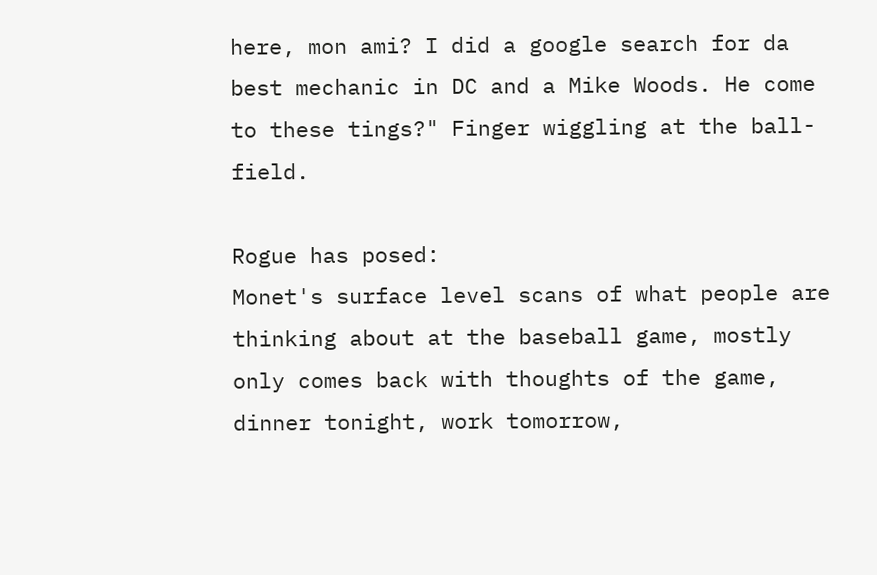here, mon ami? I did a google search for da best mechanic in DC and a Mike Woods. He come to these tings?" Finger wiggling at the ball-field.

Rogue has posed:
Monet's surface level scans of what people are thinking about at the baseball game, mostly only comes back with thoughts of the game, dinner tonight, work tomorrow,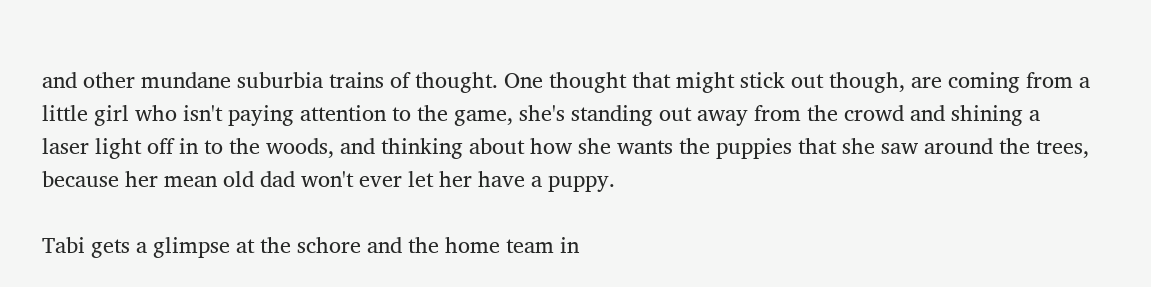and other mundane suburbia trains of thought. One thought that might stick out though, are coming from a little girl who isn't paying attention to the game, she's standing out away from the crowd and shining a laser light off in to the woods, and thinking about how she wants the puppies that she saw around the trees, because her mean old dad won't ever let her have a puppy.

Tabi gets a glimpse at the schore and the home team in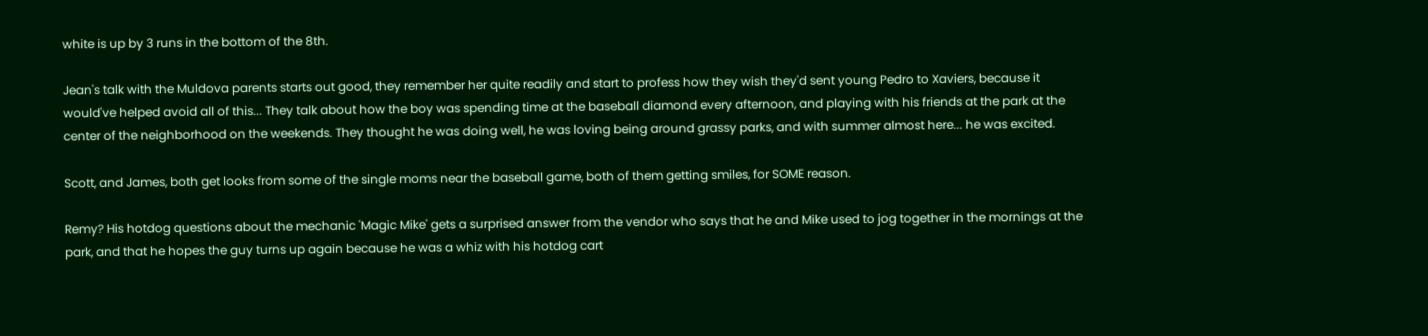white is up by 3 runs in the bottom of the 8th.

Jean's talk with the Muldova parents starts out good, they remember her quite readily and start to profess how they wish they'd sent young Pedro to Xaviers, because it would've helped avoid all of this... They talk about how the boy was spending time at the baseball diamond every afternoon, and playing with his friends at the park at the center of the neighborhood on the weekends. They thought he was doing well, he was loving being around grassy parks, and with summer almost here... he was excited.

Scott, and James, both get looks from some of the single moms near the baseball game, both of them getting smiles, for SOME reason.

Remy? His hotdog questions about the mechanic 'Magic Mike' gets a surprised answer from the vendor who says that he and Mike used to jog together in the mornings at the park, and that he hopes the guy turns up again because he was a whiz with his hotdog cart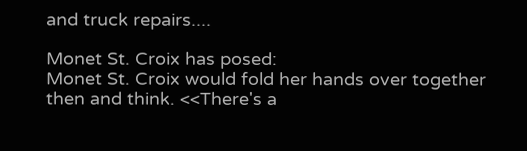and truck repairs....

Monet St. Croix has posed:
Monet St. Croix would fold her hands over together then and think. <<There's a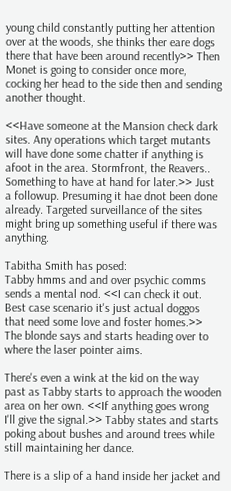young child constantly putting her attention over at the woods, she thinks ther eare dogs there that have been around recently>> Then Monet is going to consider once more, cocking her head to the side then and sending another thought.

<<Have someone at the Mansion check dark sites. Any operations which target mutants will have done some chatter if anything is afoot in the area. Stormfront, the Reavers.. Something to have at hand for later.>> Just a followup. Presuming it hae dnot been done already. Targeted surveillance of the sites might bring up something useful if there was anything.

Tabitha Smith has posed:
Tabby hmms and and over psychic comms sends a mental nod. <<I can check it out. Best case scenario it's just actual doggos that need some love and foster homes.>> The blonde says and starts heading over to where the laser pointer aims.

There's even a wink at the kid on the way past as Tabby starts to approach the wooden area on her own. <<If anything goes wrong I'll give the signal.>> Tabby states and starts poking about bushes and around trees while still maintaining her dance.

There is a slip of a hand inside her jacket and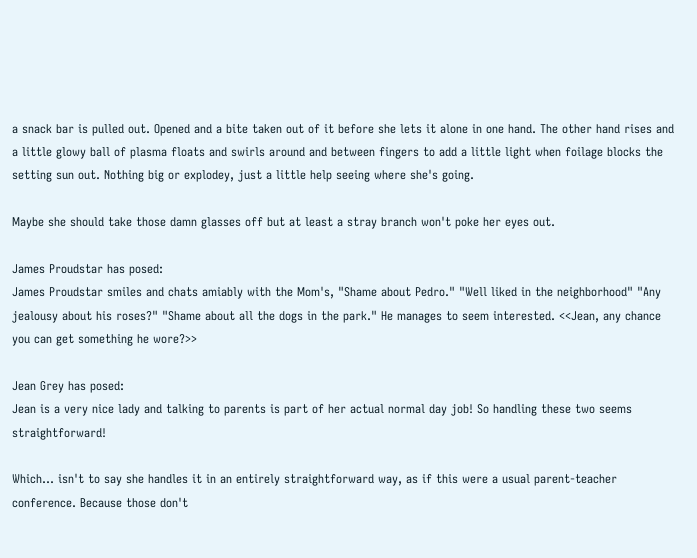a snack bar is pulled out. Opened and a bite taken out of it before she lets it alone in one hand. The other hand rises and a little glowy ball of plasma floats and swirls around and between fingers to add a little light when foilage blocks the setting sun out. Nothing big or explodey, just a little help seeing where she's going.

Maybe she should take those damn glasses off but at least a stray branch won't poke her eyes out.

James Proudstar has posed:
James Proudstar smiles and chats amiably with the Mom's, "Shame about Pedro." "Well liked in the neighborhood" "Any jealousy about his roses?" "Shame about all the dogs in the park." He manages to seem interested. <<Jean, any chance you can get something he wore?>>

Jean Grey has posed:
Jean is a very nice lady and talking to parents is part of her actual normal day job! So handling these two seems straightforward!

Which... isn't to say she handles it in an entirely straightforward way, as if this were a usual parent-teacher conference. Because those don't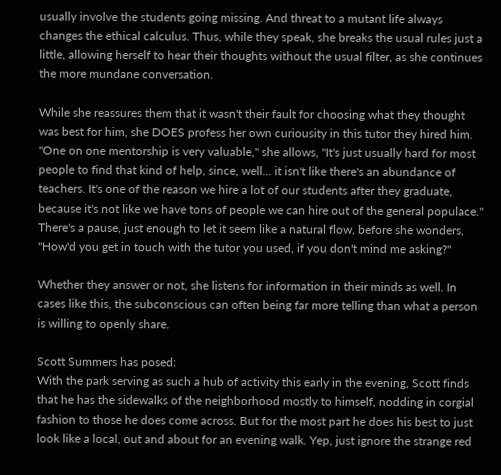usually involve the students going missing. And threat to a mutant life always changes the ethical calculus. Thus, while they speak, she breaks the usual rules just a little, allowing herself to hear their thoughts without the usual filter, as she continues the more mundane conversation.

While she reassures them that it wasn't their fault for choosing what they thought was best for him, she DOES profess her own curiousity in this tutor they hired him. "One on one mentorship is very valuable," she allows, "It's just usually hard for most people to find that kind of help, since, well... it isn't like there's an abundance of teachers. It's one of the reason we hire a lot of our students after they graduate, because it's not like we have tons of people we can hire out of the general populace." There's a pause, just enough to let it seem like a natural flow, before she wonders, "How'd you get in touch with the tutor you used, if you don't mind me asking?"

Whether they answer or not, she listens for information in their minds as well. In cases like this, the subconscious can often being far more telling than what a person is willing to openly share.

Scott Summers has posed:
With the park serving as such a hub of activity this early in the evening, Scott finds that he has the sidewalks of the neighborhood mostly to himself, nodding in corgial fashion to those he does come across. But for the most part he does his best to just look like a local, out and about for an evening walk. Yep, just ignore the strange red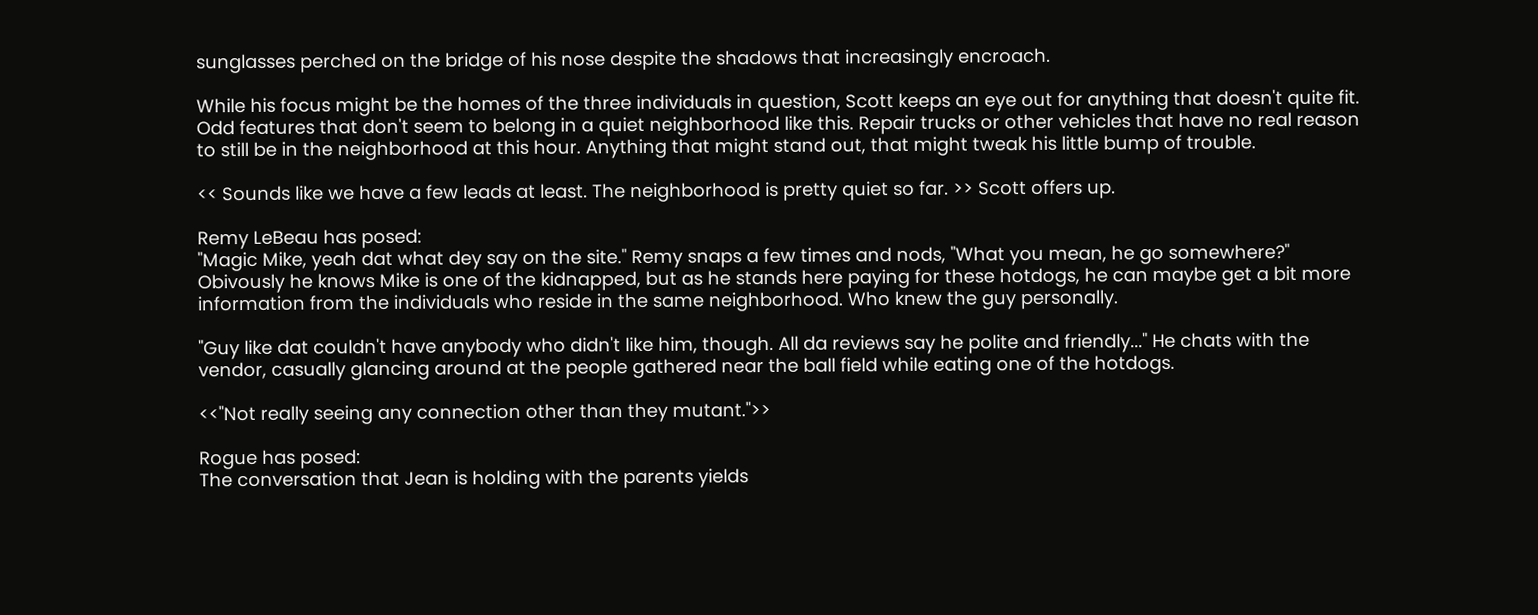sunglasses perched on the bridge of his nose despite the shadows that increasingly encroach.

While his focus might be the homes of the three individuals in question, Scott keeps an eye out for anything that doesn't quite fit. Odd features that don't seem to belong in a quiet neighborhood like this. Repair trucks or other vehicles that have no real reason to still be in the neighborhood at this hour. Anything that might stand out, that might tweak his little bump of trouble.

<< Sounds like we have a few leads at least. The neighborhood is pretty quiet so far. >> Scott offers up.

Remy LeBeau has posed:
"Magic Mike, yeah dat what dey say on the site." Remy snaps a few times and nods, "What you mean, he go somewhere?" Obivously he knows Mike is one of the kidnapped, but as he stands here paying for these hotdogs, he can maybe get a bit more information from the individuals who reside in the same neighborhood. Who knew the guy personally.

"Guy like dat couldn't have anybody who didn't like him, though. All da reviews say he polite and friendly..." He chats with the vendor, casually glancing around at the people gathered near the ball field while eating one of the hotdogs.

<<"Not really seeing any connection other than they mutant.">>

Rogue has posed:
The conversation that Jean is holding with the parents yields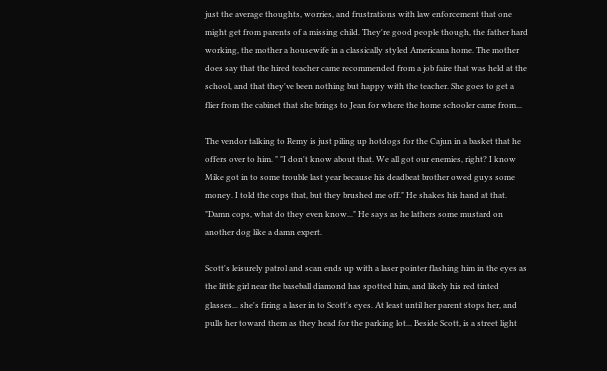just the average thoughts, worries, and frustrations with law enforcement that one might get from parents of a missing child. They're good people though, the father hard working, the mother a housewife in a classically styled Americana home. The mother does say that the hired teacher came recommended from a job faire that was held at the school, and that they've been nothing but happy with the teacher. She goes to get a flier from the cabinet that she brings to Jean for where the home schooler came from...

The vendor talking to Remy is just piling up hotdogs for the Cajun in a basket that he offers over to him. " "I don't know about that. We all got our enemies, right? I know Mike got in to some trouble last year because his deadbeat brother owed guys some money. I told the cops that, but they brushed me off." He shakes his hand at that. "Damn cops, what do they even know..." He says as he lathers some mustard on another dog like a damn expert.

Scott's leisurely patrol and scan ends up with a laser pointer flashing him in the eyes as the little girl near the baseball diamond has spotted him, and likely his red tinted glasses... she's firing a laser in to Scott's eyes. At least until her parent stops her, and pulls her toward them as they head for the parking lot... Beside Scott, is a street light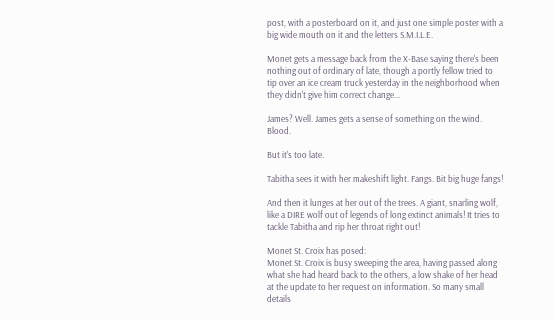post, with a posterboard on it, and just one simple poster with a big wide mouth on it and the letters S.M.I.L.E.

Monet gets a message back from the X-Base saying there's been nothing out of ordinary of late, though a portly fellow tried to tip over an ice cream truck yesterday in the neighborhood when they didn't give him correct change...

James? Well. James gets a sense of something on the wind. Blood.

But it's too late.

Tabitha sees it with her makeshift light. Fangs. Bit big huge fangs!

And then it lunges at her out of the trees. A giant, snarling wolf, like a DIRE wolf out of legends of long extinct animals! It tries to tackle Tabitha and rip her throat right out!

Monet St. Croix has posed:
Monet St. Croix is busy sweeping the area, having passed along what she had heard back to the others, a low shake of her head at the update to her request on information. So many small details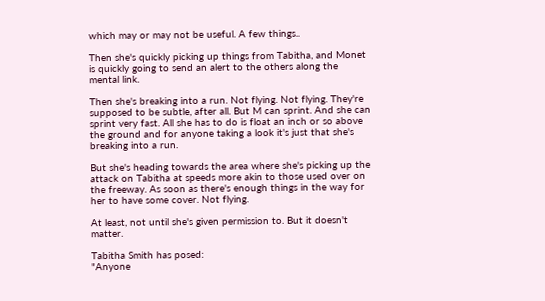which may or may not be useful. A few things..

Then she's quickly picking up things from Tabitha, and Monet is quickly going to send an alert to the others along the mental link.

Then she's breaking into a run. Not flying. Not flying. They're supposed to be subtle, after all. But M can sprint. And she can sprint very fast. All she has to do is float an inch or so above the ground and for anyone taking a look it's just that she's breaking into a run.

But she's heading towards the area where she's picking up the attack on Tabitha at speeds more akin to those used over on the freeway. As soon as there's enough things in the way for her to have some cover. Not flying.

At least, not until she's given permission to. But it doesn't matter.

Tabitha Smith has posed:
"Anyone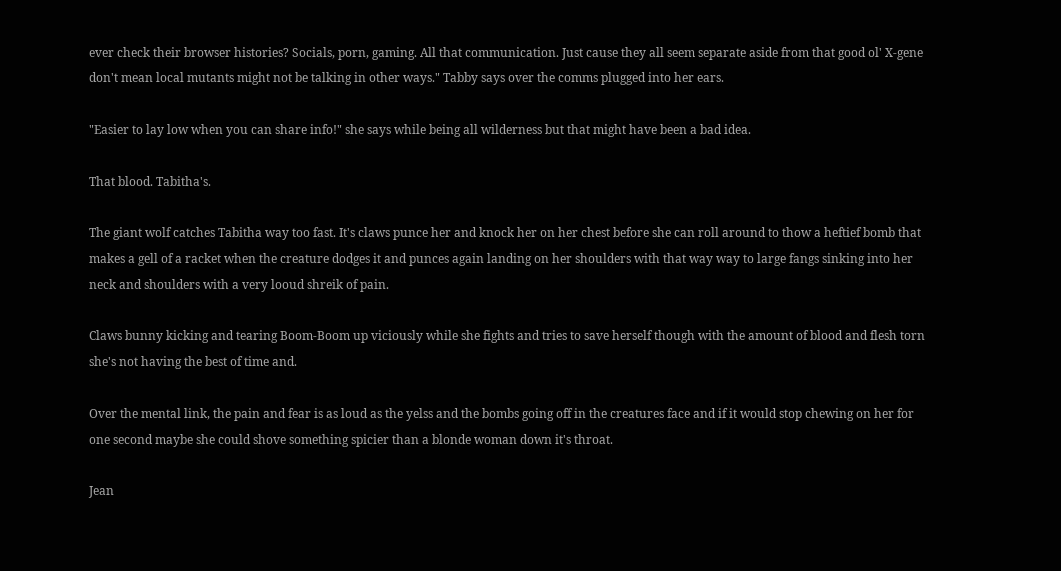ever check their browser histories? Socials, porn, gaming. All that communication. Just cause they all seem separate aside from that good ol' X-gene don't mean local mutants might not be talking in other ways." Tabby says over the comms plugged into her ears.

"Easier to lay low when you can share info!" she says while being all wilderness but that might have been a bad idea.

That blood. Tabitha's.

The giant wolf catches Tabitha way too fast. It's claws punce her and knock her on her chest before she can roll around to thow a heftief bomb that makes a gell of a racket when the creature dodges it and punces again landing on her shoulders with that way way to large fangs sinking into her neck and shoulders with a very looud shreik of pain.

Claws bunny kicking and tearing Boom-Boom up viciously while she fights and tries to save herself though with the amount of blood and flesh torn she's not having the best of time and.

Over the mental link, the pain and fear is as loud as the yelss and the bombs going off in the creatures face and if it would stop chewing on her for one second maybe she could shove something spicier than a blonde woman down it's throat.

Jean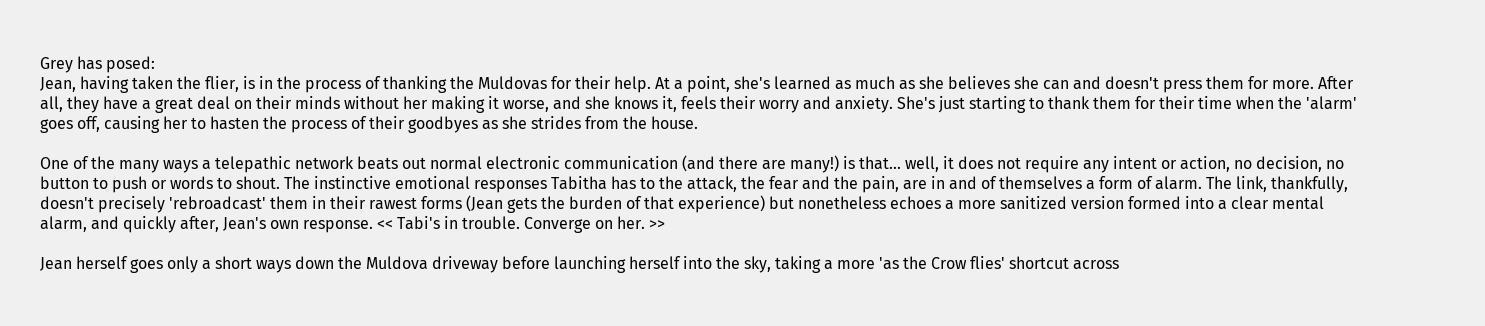Grey has posed:
Jean, having taken the flier, is in the process of thanking the Muldovas for their help. At a point, she's learned as much as she believes she can and doesn't press them for more. After all, they have a great deal on their minds without her making it worse, and she knows it, feels their worry and anxiety. She's just starting to thank them for their time when the 'alarm' goes off, causing her to hasten the process of their goodbyes as she strides from the house.

One of the many ways a telepathic network beats out normal electronic communication (and there are many!) is that... well, it does not require any intent or action, no decision, no button to push or words to shout. The instinctive emotional responses Tabitha has to the attack, the fear and the pain, are in and of themselves a form of alarm. The link, thankfully, doesn't precisely 'rebroadcast' them in their rawest forms (Jean gets the burden of that experience) but nonetheless echoes a more sanitized version formed into a clear mental alarm, and quickly after, Jean's own response. << Tabi's in trouble. Converge on her. >>

Jean herself goes only a short ways down the Muldova driveway before launching herself into the sky, taking a more 'as the Crow flies' shortcut across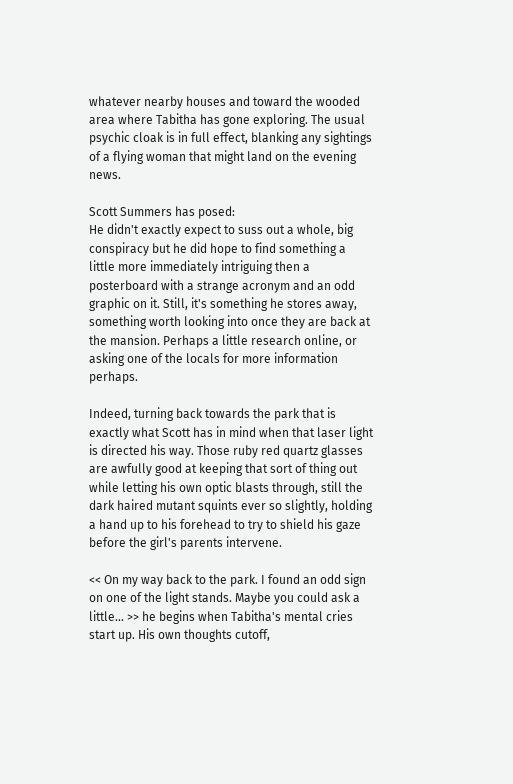whatever nearby houses and toward the wooded area where Tabitha has gone exploring. The usual psychic cloak is in full effect, blanking any sightings of a flying woman that might land on the evening news.

Scott Summers has posed:
He didn't exactly expect to suss out a whole, big conspiracy but he did hope to find something a little more immediately intriguing then a posterboard with a strange acronym and an odd graphic on it. Still, it's something he stores away, something worth looking into once they are back at the mansion. Perhaps a little research online, or asking one of the locals for more information perhaps.

Indeed, turning back towards the park that is exactly what Scott has in mind when that laser light is directed his way. Those ruby red quartz glasses are awfully good at keeping that sort of thing out while letting his own optic blasts through, still the dark haired mutant squints ever so slightly, holding a hand up to his forehead to try to shield his gaze before the girl's parents intervene.

<< On my way back to the park. I found an odd sign on one of the light stands. Maybe you could ask a little... >> he begins when Tabitha's mental cries start up. His own thoughts cutoff,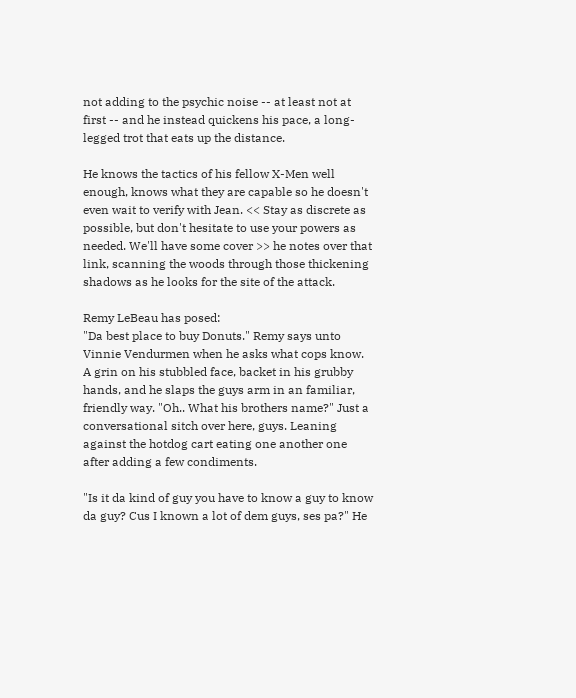not adding to the psychic noise -- at least not at first -- and he instead quickens his pace, a long-legged trot that eats up the distance.

He knows the tactics of his fellow X-Men well enough, knows what they are capable so he doesn't even wait to verify with Jean. << Stay as discrete as possible, but don't hesitate to use your powers as needed. We'll have some cover >> he notes over that link, scanning the woods through those thickening shadows as he looks for the site of the attack.

Remy LeBeau has posed:
"Da best place to buy Donuts." Remy says unto Vinnie Vendurmen when he asks what cops know. A grin on his stubbled face, backet in his grubby hands, and he slaps the guys arm in an familiar, friendly way. "Oh.. What his brothers name?" Just a conversational sitch over here, guys. Leaning against the hotdog cart eating one another one after adding a few condiments.

"Is it da kind of guy you have to know a guy to know da guy? Cus I known a lot of dem guys, ses pa?" He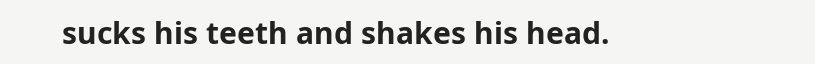sucks his teeth and shakes his head.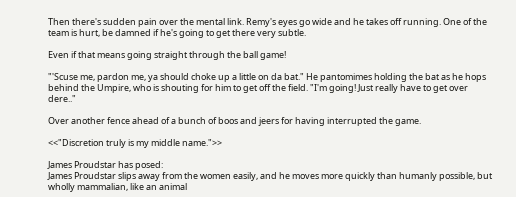Then there's sudden pain over the mental link. Remy's eyes go wide and he takes off running. One of the team is hurt, be damned if he's going to get there very subtle.

Even if that means going straight through the ball game!

"'Scuse me, pardon me, ya should choke up a little on da bat." He pantomimes holding the bat as he hops behind the Umpire, who is shouting for him to get off the field. "I'm going! Just really have to get over dere.."

Over another fence ahead of a bunch of boos and jeers for having interrupted the game.

<<"Discretion truly is my middle name.">>

James Proudstar has posed:
James Proudstar slips away from the women easily, and he moves more quickly than humanly possible, but wholly mammalian, like an animal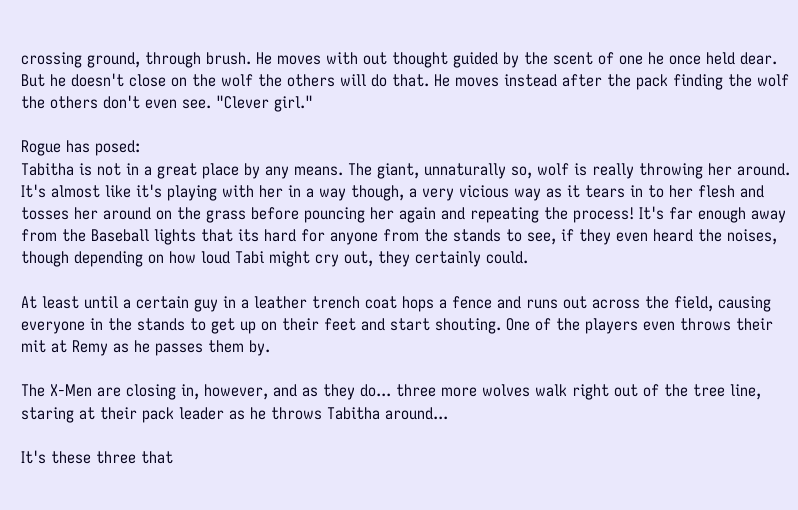crossing ground, through brush. He moves with out thought guided by the scent of one he once held dear. But he doesn't close on the wolf the others will do that. He moves instead after the pack finding the wolf the others don't even see. "Clever girl."

Rogue has posed:
Tabitha is not in a great place by any means. The giant, unnaturally so, wolf is really throwing her around. It's almost like it's playing with her in a way though, a very vicious way as it tears in to her flesh and tosses her around on the grass before pouncing her again and repeating the process! It's far enough away from the Baseball lights that its hard for anyone from the stands to see, if they even heard the noises, though depending on how loud Tabi might cry out, they certainly could.

At least until a certain guy in a leather trench coat hops a fence and runs out across the field, causing everyone in the stands to get up on their feet and start shouting. One of the players even throws their mit at Remy as he passes them by.

The X-Men are closing in, however, and as they do... three more wolves walk right out of the tree line, staring at their pack leader as he throws Tabitha around...

It's these three that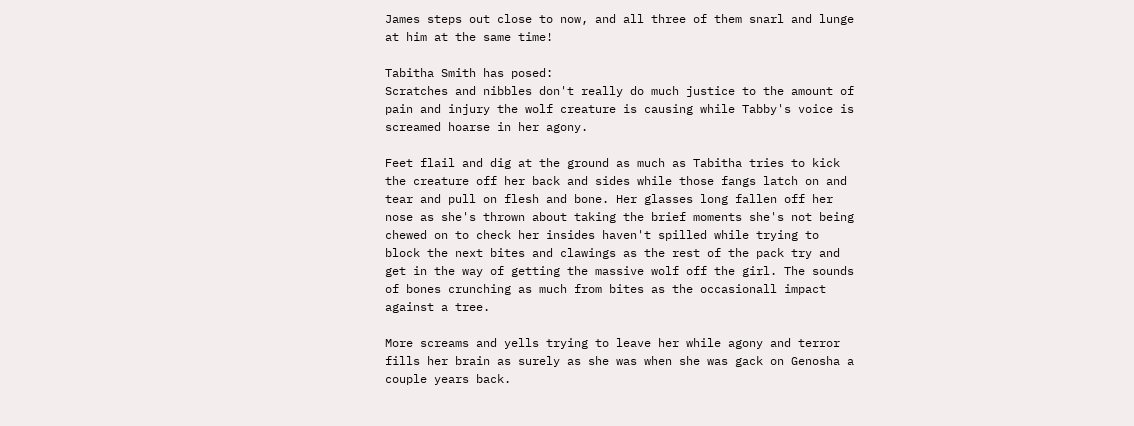James steps out close to now, and all three of them snarl and lunge at him at the same time!

Tabitha Smith has posed:
Scratches and nibbles don't really do much justice to the amount of pain and injury the wolf creature is causing while Tabby's voice is screamed hoarse in her agony.

Feet flail and dig at the ground as much as Tabitha tries to kick the creature off her back and sides while those fangs latch on and tear and pull on flesh and bone. Her glasses long fallen off her nose as she's thrown about taking the brief moments she's not being chewed on to check her insides haven't spilled while trying to block the next bites and clawings as the rest of the pack try and get in the way of getting the massive wolf off the girl. The sounds of bones crunching as much from bites as the occasionall impact against a tree.

More screams and yells trying to leave her while agony and terror fills her brain as surely as she was when she was gack on Genosha a couple years back.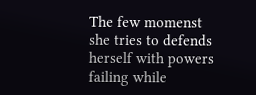The few momenst she tries to defends herself with powers failing while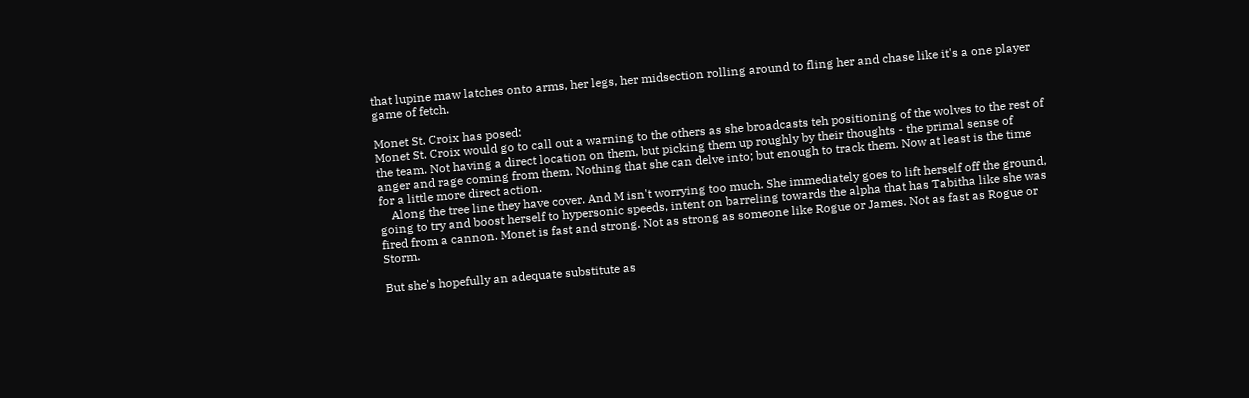that lupine maw latches onto arms, her legs, her midsection rolling around to fling her and chase like it's a one player game of fetch.

Monet St. Croix has posed:
Monet St. Croix would go to call out a warning to the others as she broadcasts teh positioning of the wolves to the rest of the team. Not having a direct location on them, but picking them up roughly by their thoughts - the primal sense of anger and rage coming from them. Nothing that she can delve into; but enough to track them. Now at least is the time for a little more direct action.
    Along the tree line they have cover. And M isn't worrying too much. She immediately goes to lift herself off the ground, going to try and boost herself to hypersonic speeds, intent on barreling towards the alpha that has Tabitha like she was fired from a cannon. Monet is fast and strong. Not as strong as someone like Rogue or James. Not as fast as Rogue or Storm.

But she's hopefully an adequate substitute as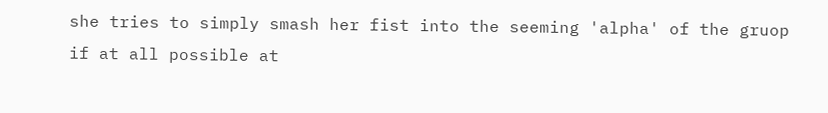she tries to simply smash her fist into the seeming 'alpha' of the gruop if at all possible at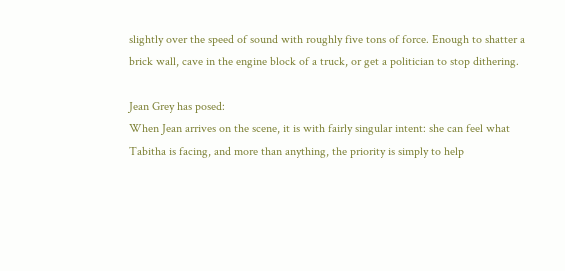slightly over the speed of sound with roughly five tons of force. Enough to shatter a brick wall, cave in the engine block of a truck, or get a politician to stop dithering.

Jean Grey has posed:
When Jean arrives on the scene, it is with fairly singular intent: she can feel what Tabitha is facing, and more than anything, the priority is simply to help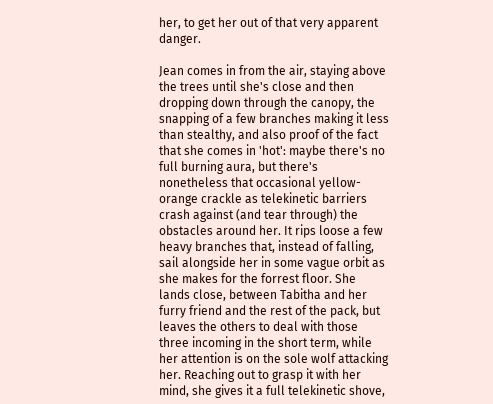her, to get her out of that very apparent danger.

Jean comes in from the air, staying above the trees until she's close and then dropping down through the canopy, the snapping of a few branches making it less than stealthy, and also proof of the fact that she comes in 'hot': maybe there's no full burning aura, but there's nonetheless that occasional yellow-orange crackle as telekinetic barriers crash against (and tear through) the obstacles around her. It rips loose a few heavy branches that, instead of falling, sail alongside her in some vague orbit as she makes for the forrest floor. She lands close, between Tabitha and her furry friend and the rest of the pack, but leaves the others to deal with those three incoming in the short term, while her attention is on the sole wolf attacking her. Reaching out to grasp it with her mind, she gives it a full telekinetic shove,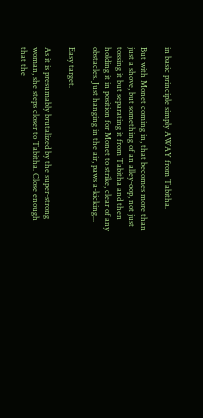in basic principle simply AWAY from Tabitha.

But with Monet coming in, that becomes more than just a shove, but something of an alley-oop, not just tossing it but separating it from Tabitha and then holding it in position for Monet to strike, clear of any obstacles. Just hanging in the air, paws a-kicking...

Easy target.

As it is presumably brutalized by the super-strong woman, she steps closer to Tabitha. Close enough that the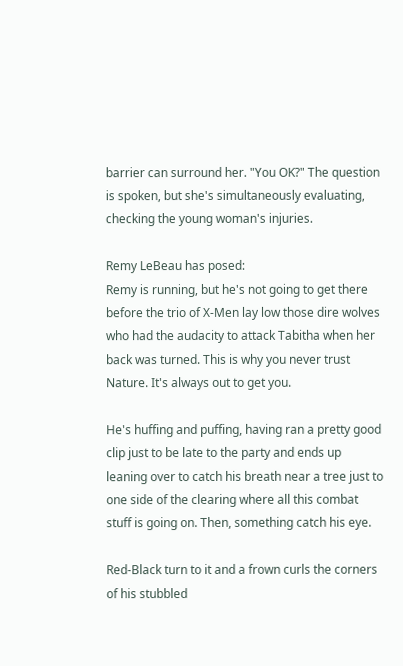barrier can surround her. "You OK?" The question is spoken, but she's simultaneously evaluating, checking the young woman's injuries.

Remy LeBeau has posed:
Remy is running, but he's not going to get there before the trio of X-Men lay low those dire wolves who had the audacity to attack Tabitha when her back was turned. This is why you never trust Nature. It's always out to get you.

He's huffing and puffing, having ran a pretty good clip just to be late to the party and ends up leaning over to catch his breath near a tree just to one side of the clearing where all this combat stuff is going on. Then, something catch his eye.

Red-Black turn to it and a frown curls the corners of his stubbled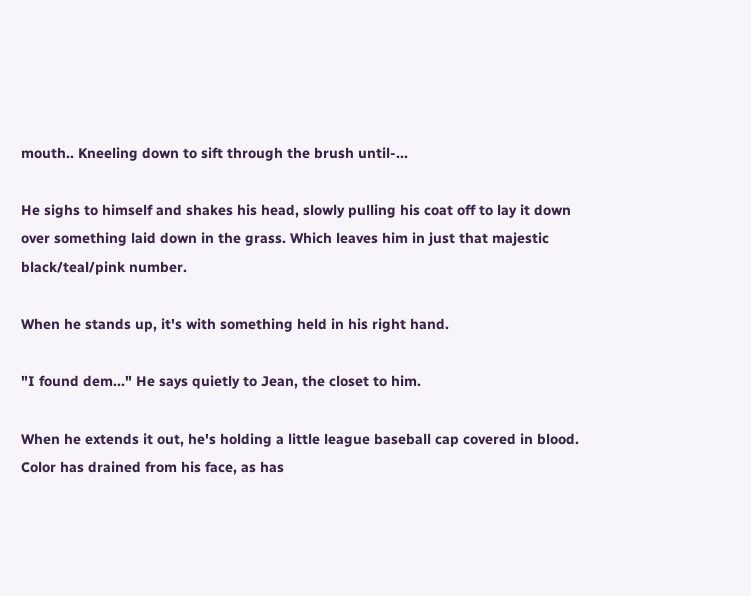mouth.. Kneeling down to sift through the brush until-...

He sighs to himself and shakes his head, slowly pulling his coat off to lay it down over something laid down in the grass. Which leaves him in just that majestic black/teal/pink number.

When he stands up, it's with something held in his right hand.

"I found dem..." He says quietly to Jean, the closet to him.

When he extends it out, he's holding a little league baseball cap covered in blood. Color has drained from his face, as has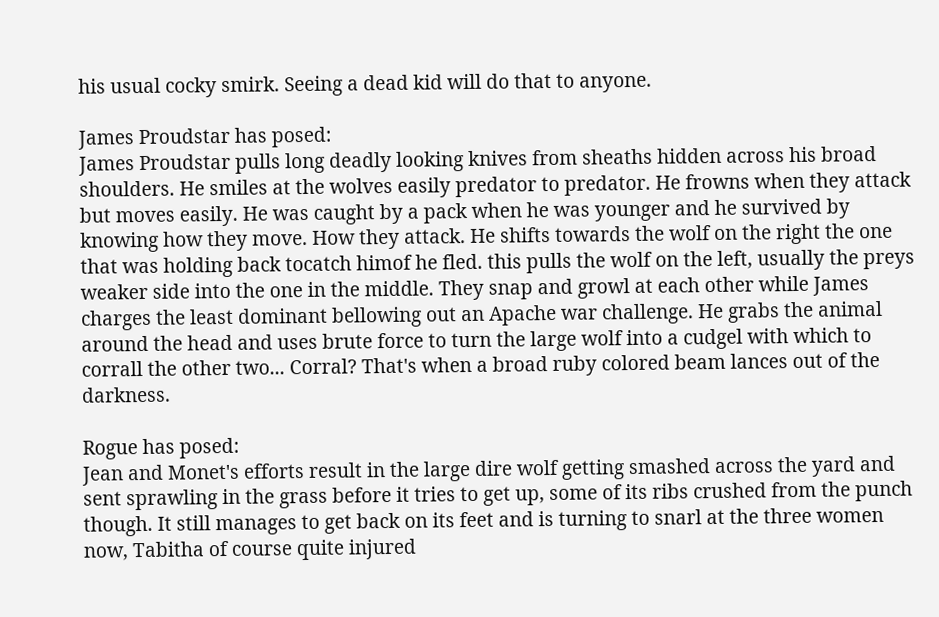his usual cocky smirk. Seeing a dead kid will do that to anyone.

James Proudstar has posed:
James Proudstar pulls long deadly looking knives from sheaths hidden across his broad shoulders. He smiles at the wolves easily predator to predator. He frowns when they attack but moves easily. He was caught by a pack when he was younger and he survived by knowing how they move. How they attack. He shifts towards the wolf on the right the one that was holding back tocatch himof he fled. this pulls the wolf on the left, usually the preys weaker side into the one in the middle. They snap and growl at each other while James charges the least dominant bellowing out an Apache war challenge. He grabs the animal around the head and uses brute force to turn the large wolf into a cudgel with which to corrall the other two... Corral? That's when a broad ruby colored beam lances out of the darkness.

Rogue has posed:
Jean and Monet's efforts result in the large dire wolf getting smashed across the yard and sent sprawling in the grass before it tries to get up, some of its ribs crushed from the punch though. It still manages to get back on its feet and is turning to snarl at the three women now, Tabitha of course quite injured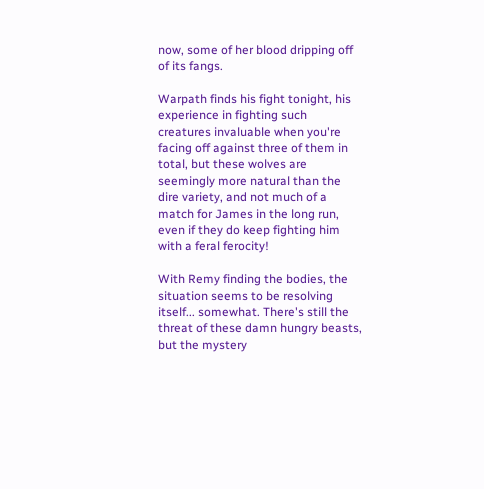now, some of her blood dripping off of its fangs.

Warpath finds his fight tonight, his experience in fighting such creatures invaluable when you're facing off against three of them in total, but these wolves are seemingly more natural than the dire variety, and not much of a match for James in the long run, even if they do keep fighting him with a feral ferocity!

With Remy finding the bodies, the situation seems to be resolving itself... somewhat. There's still the threat of these damn hungry beasts, but the mystery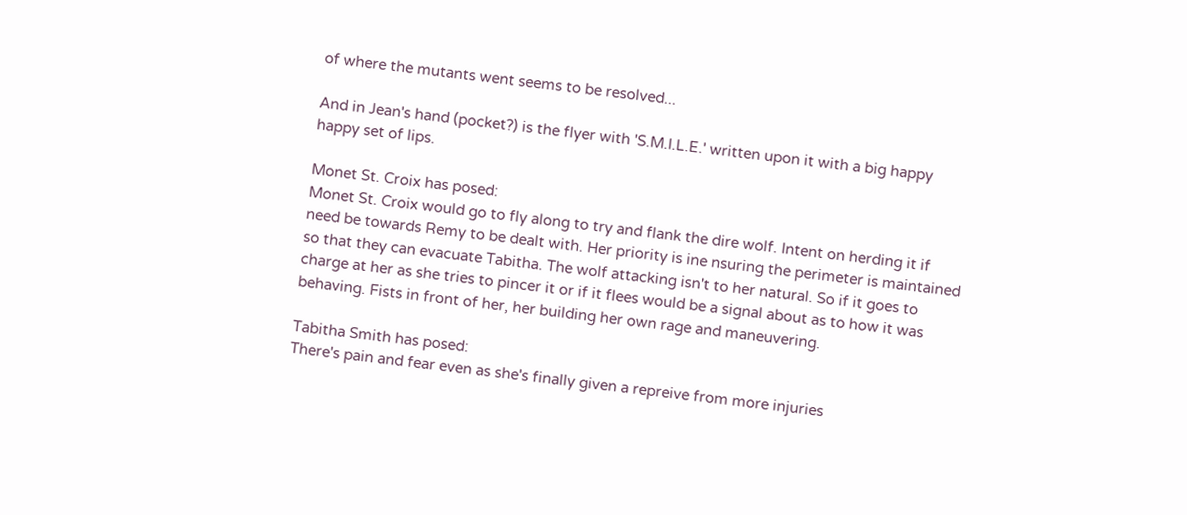of where the mutants went seems to be resolved...

And in Jean's hand (pocket?) is the flyer with 'S.M.I.L.E.' written upon it with a big happy happy set of lips.

Monet St. Croix has posed:
Monet St. Croix would go to fly along to try and flank the dire wolf. Intent on herding it if need be towards Remy to be dealt with. Her priority is ine nsuring the perimeter is maintained so that they can evacuate Tabitha. The wolf attacking isn't to her natural. So if it goes to charge at her as she tries to pincer it or if it flees would be a signal about as to how it was behaving. Fists in front of her, her building her own rage and maneuvering.

Tabitha Smith has posed:
There's pain and fear even as she's finally given a repreive from more injuries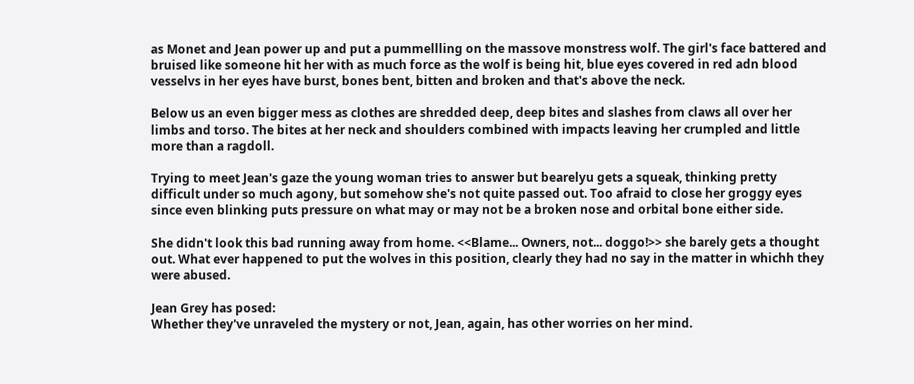as Monet and Jean power up and put a pummellling on the massove monstress wolf. The girl's face battered and bruised like someone hit her with as much force as the wolf is being hit, blue eyes covered in red adn blood vesselvs in her eyes have burst, bones bent, bitten and broken and that's above the neck.

Below us an even bigger mess as clothes are shredded deep, deep bites and slashes from claws all over her limbs and torso. The bites at her neck and shoulders combined with impacts leaving her crumpled and little more than a ragdoll.

Trying to meet Jean's gaze the young woman tries to answer but bearelyu gets a squeak, thinking pretty difficult under so much agony, but somehow she's not quite passed out. Too afraid to close her groggy eyes since even blinking puts pressure on what may or may not be a broken nose and orbital bone either side.

She didn't look this bad running away from home. <<Blame... Owners, not... doggo!>> she barely gets a thought out. What ever happened to put the wolves in this position, clearly they had no say in the matter in whichh they were abused.

Jean Grey has posed:
Whether they've unraveled the mystery or not, Jean, again, has other worries on her mind.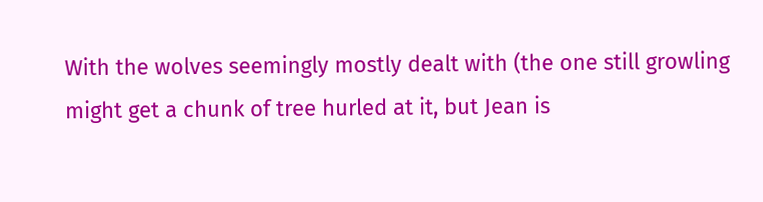With the wolves seemingly mostly dealt with (the one still growling might get a chunk of tree hurled at it, but Jean is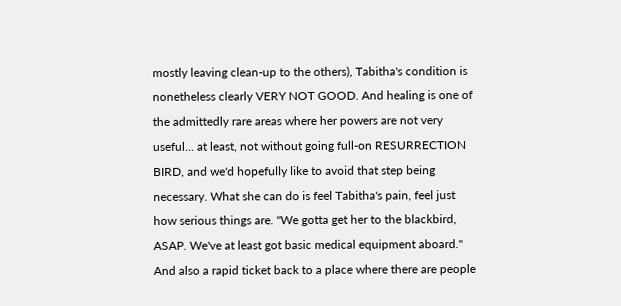mostly leaving clean-up to the others), Tabitha's condition is nonetheless clearly VERY NOT GOOD. And healing is one of the admittedly rare areas where her powers are not very useful... at least, not without going full-on RESURRECTION BIRD, and we'd hopefully like to avoid that step being necessary. What she can do is feel Tabitha's pain, feel just how serious things are. "We gotta get her to the blackbird, ASAP. We've at least got basic medical equipment aboard." And also a rapid ticket back to a place where there are people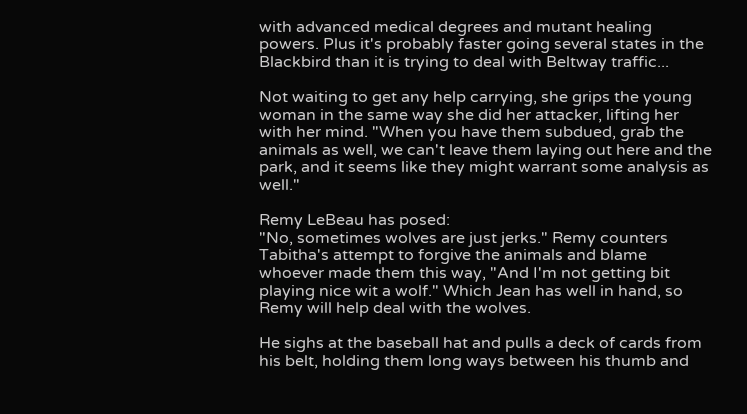with advanced medical degrees and mutant healing powers. Plus it's probably faster going several states in the Blackbird than it is trying to deal with Beltway traffic...

Not waiting to get any help carrying, she grips the young woman in the same way she did her attacker, lifting her with her mind. "When you have them subdued, grab the animals as well, we can't leave them laying out here and the park, and it seems like they might warrant some analysis as well."

Remy LeBeau has posed:
"No, sometimes wolves are just jerks." Remy counters Tabitha's attempt to forgive the animals and blame whoever made them this way, "And I'm not getting bit playing nice wit a wolf." Which Jean has well in hand, so Remy will help deal with the wolves.

He sighs at the baseball hat and pulls a deck of cards from his belt, holding them long ways between his thumb and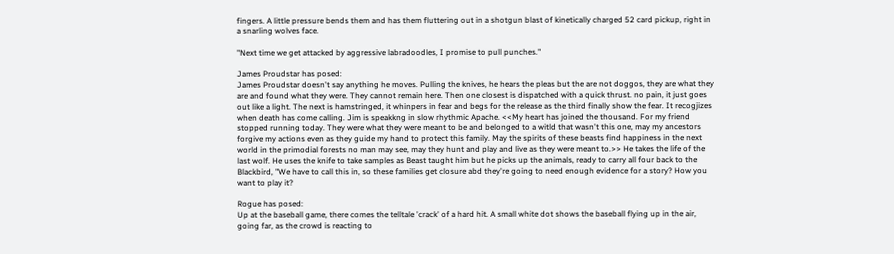fingers. A little pressure bends them and has them fluttering out in a shotgun blast of kinetically charged 52 card pickup, right in a snarling wolves face.

"Next time we get attacked by aggressive labradoodles, I promise to pull punches."

James Proudstar has posed:
James Proudstar doesn't say anything he moves. Pulling the knives, he hears the pleas but the are not doggos, they are what they are and found what they were. They cannot remain here. Then one closest is dispatched with a quick thrust. no pain, it just goes out like a light. The next is hamstringed, it whinpers in fear and begs for the release as the third finally show the fear. It recogjizes when death has come calling. Jim is speakkng in slow rhythmic Apache. <<My heart has joined the thousand. For my friend stopped running today. They were what they were meant to be and belonged to a witld that wasn't this one, may my ancestors forgive my actions even as they guide my hand to protect this family. May the spirits of these beasts find happiness in the next world in the primodial forests no man may see, may they hunt and play and live as they were meant to.>> He takes the life of the last wolf. He uses the knife to take samples as Beast taught him but he picks up the animals, ready to carry all four back to the Blackbird, "We have to call this in, so these families get closure abd they're going to need enough evidence for a story? How you want to play it?

Rogue has posed:
Up at the baseball game, there comes the telltale 'crack' of a hard hit. A small white dot shows the baseball flying up in the air, going far, as the crowd is reacting to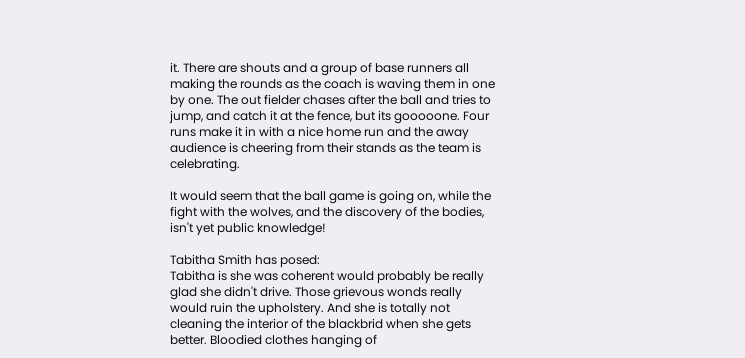it. There are shouts and a group of base runners all making the rounds as the coach is waving them in one by one. The out fielder chases after the ball and tries to jump, and catch it at the fence, but its gooooone. Four runs make it in with a nice home run and the away audience is cheering from their stands as the team is celebrating.

It would seem that the ball game is going on, while the fight with the wolves, and the discovery of the bodies, isn't yet public knowledge!

Tabitha Smith has posed:
Tabitha is she was coherent would probably be really glad she didn't drive. Those grievous wonds really would ruin the upholstery. And she is totally not cleaning the interior of the blackbrid when she gets better. Bloodied clothes hanging of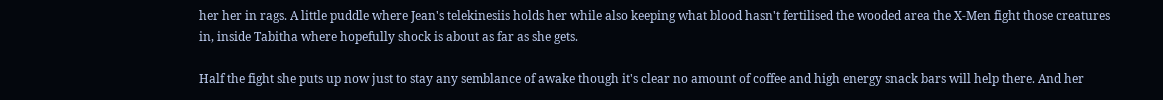her her in rags. A little puddle where Jean's telekinesiis holds her while also keeping what blood hasn't fertilised the wooded area the X-Men fight those creatures in, inside Tabitha where hopefully shock is about as far as she gets.

Half the fight she puts up now just to stay any semblance of awake though it's clear no amount of coffee and high energy snack bars will help there. And her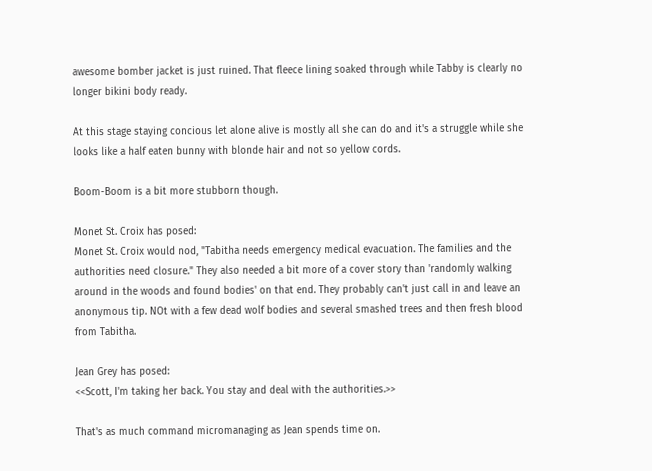awesome bomber jacket is just ruined. That fleece lining soaked through while Tabby is clearly no longer bikini body ready.

At this stage staying concious let alone alive is mostly all she can do and it's a struggle while she looks like a half eaten bunny with blonde hair and not so yellow cords.

Boom-Boom is a bit more stubborn though.

Monet St. Croix has posed:
Monet St. Croix would nod, "Tabitha needs emergency medical evacuation. The families and the authorities need closure." They also needed a bit more of a cover story than 'randomly walking around in the woods and found bodies' on that end. They probably can't just call in and leave an anonymous tip. NOt with a few dead wolf bodies and several smashed trees and then fresh blood from Tabitha.

Jean Grey has posed:
<<Scott, I'm taking her back. You stay and deal with the authorities.>>

That's as much command micromanaging as Jean spends time on.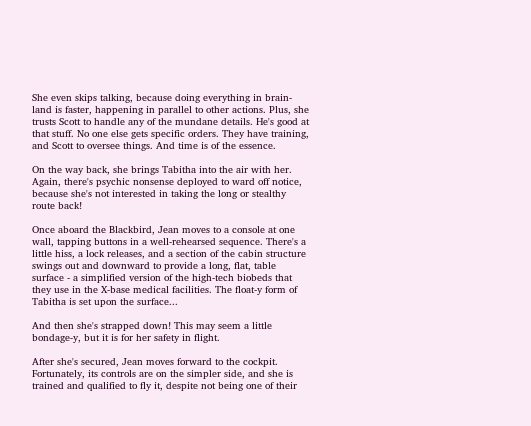She even skips talking, because doing everything in brain-land is faster, happening in parallel to other actions. Plus, she trusts Scott to handle any of the mundane details. He's good at that stuff. No one else gets specific orders. They have training, and Scott to oversee things. And time is of the essence.

On the way back, she brings Tabitha into the air with her. Again, there's psychic nonsense deployed to ward off notice, because she's not interested in taking the long or stealthy route back!

Once aboard the Blackbird, Jean moves to a console at one wall, tapping buttons in a well-rehearsed sequence. There's a little hiss, a lock releases, and a section of the cabin structure swings out and downward to provide a long, flat, table surface - a simplified version of the high-tech biobeds that they use in the X-base medical facilities. The float-y form of Tabitha is set upon the surface...

And then she's strapped down! This may seem a little bondage-y, but it is for her safety in flight.

After she's secured, Jean moves forward to the cockpit. Fortunately, its controls are on the simpler side, and she is trained and qualified to fly it, despite not being one of their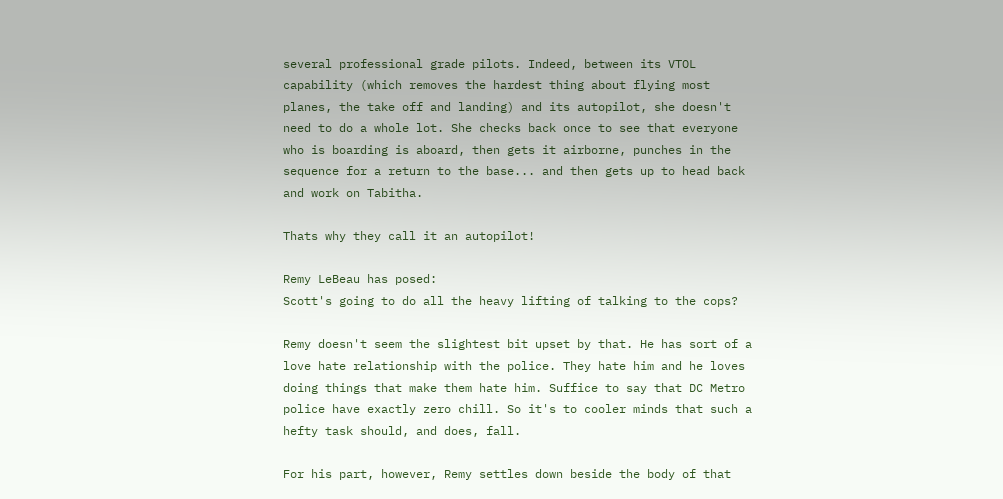several professional grade pilots. Indeed, between its VTOL capability (which removes the hardest thing about flying most planes, the take off and landing) and its autopilot, she doesn't need to do a whole lot. She checks back once to see that everyone who is boarding is aboard, then gets it airborne, punches in the sequence for a return to the base... and then gets up to head back and work on Tabitha.

Thats why they call it an autopilot!

Remy LeBeau has posed:
Scott's going to do all the heavy lifting of talking to the cops?

Remy doesn't seem the slightest bit upset by that. He has sort of a love hate relationship with the police. They hate him and he loves doing things that make them hate him. Suffice to say that DC Metro police have exactly zero chill. So it's to cooler minds that such a hefty task should, and does, fall.

For his part, however, Remy settles down beside the body of that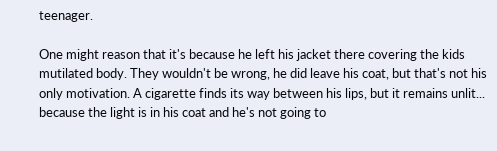teenager.

One might reason that it's because he left his jacket there covering the kids mutilated body. They wouldn't be wrong, he did leave his coat, but that's not his only motivation. A cigarette finds its way between his lips, but it remains unlit... because the light is in his coat and he's not going to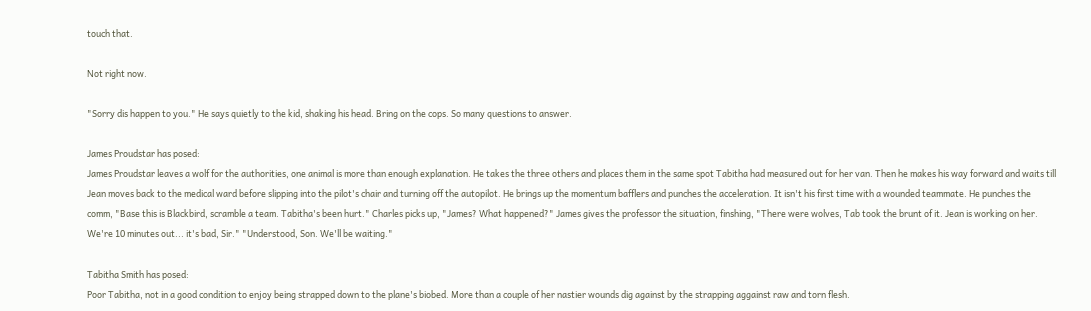touch that.

Not right now.

"Sorry dis happen to you." He says quietly to the kid, shaking his head. Bring on the cops. So many questions to answer.

James Proudstar has posed:
James Proudstar leaves a wolf for the authorities, one animal is more than enough explanation. He takes the three others and places them in the same spot Tabitha had measured out for her van. Then he makes his way forward and waits till Jean moves back to the medical ward before slipping into the pilot's chair and turning off the autopilot. He brings up the momentum bafflers and punches the acceleration. It isn't his first time with a wounded teammate. He punches the comm, "Base this is Blackbird, scramble a team. Tabitha's been hurt." Charles picks up, "James? What happened?" James gives the professor the situation, finshing, "There were wolves, Tab took the brunt of it. Jean is working on her. We're 10 minutes out... it's bad, Sir." "Understood, Son. We'll be waiting."

Tabitha Smith has posed:
Poor Tabitha, not in a good condition to enjoy being strapped down to the plane's biobed. More than a couple of her nastier wounds dig against by the strapping aggainst raw and torn flesh.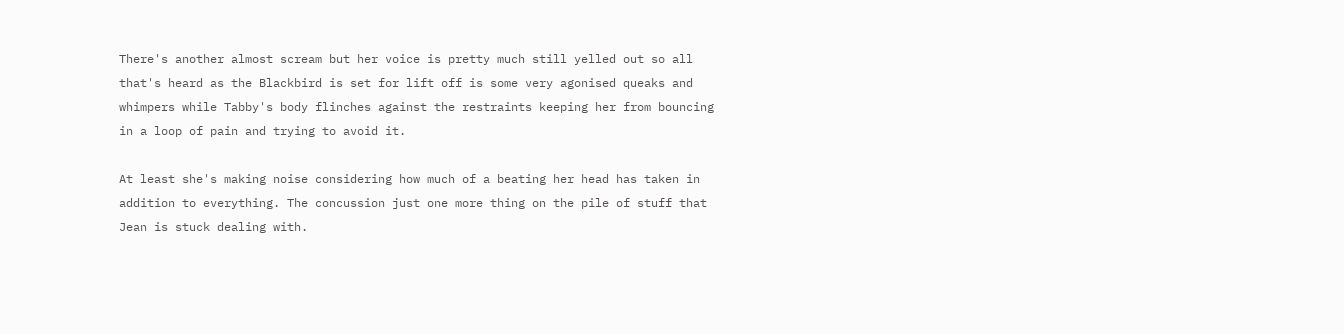There's another almost scream but her voice is pretty much still yelled out so all that's heard as the Blackbird is set for lift off is some very agonised queaks and whimpers while Tabby's body flinches against the restraints keeping her from bouncing in a loop of pain and trying to avoid it.

At least she's making noise considering how much of a beating her head has taken in addition to everything. The concussion just one more thing on the pile of stuff that Jean is stuck dealing with.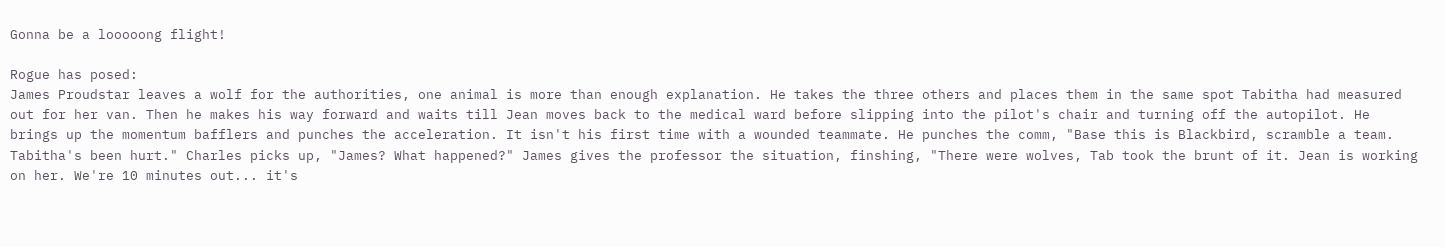Gonna be a looooong flight!

Rogue has posed:
James Proudstar leaves a wolf for the authorities, one animal is more than enough explanation. He takes the three others and places them in the same spot Tabitha had measured out for her van. Then he makes his way forward and waits till Jean moves back to the medical ward before slipping into the pilot's chair and turning off the autopilot. He brings up the momentum bafflers and punches the acceleration. It isn't his first time with a wounded teammate. He punches the comm, "Base this is Blackbird, scramble a team. Tabitha's been hurt." Charles picks up, "James? What happened?" James gives the professor the situation, finshing, "There were wolves, Tab took the brunt of it. Jean is working on her. We're 10 minutes out... it's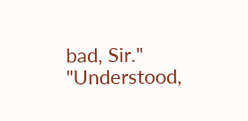bad, Sir." "Understood,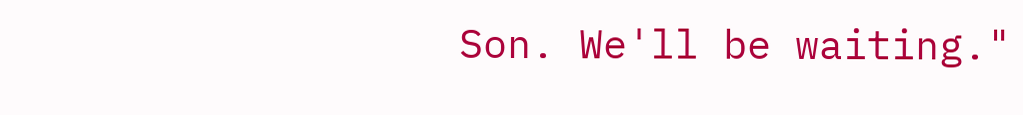Son. We'll be waiting."